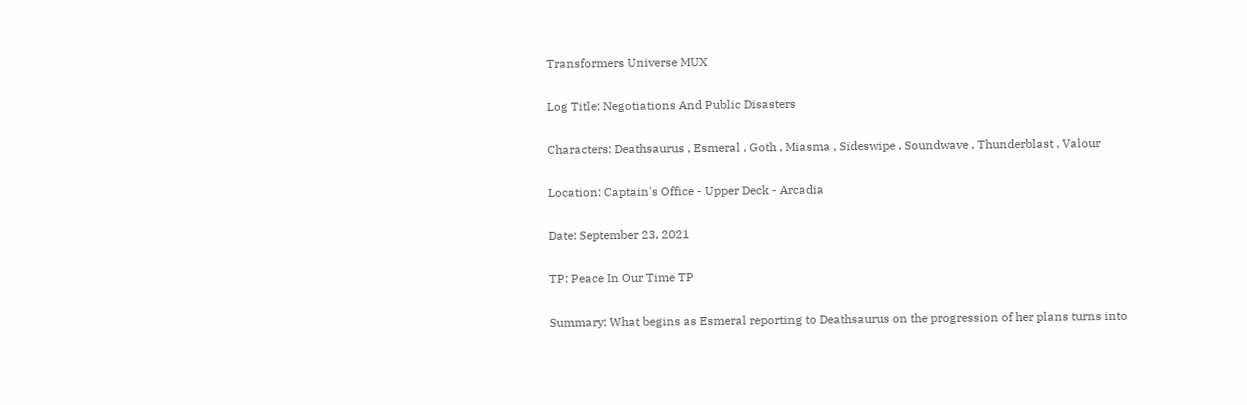Transformers Universe MUX

Log Title: Negotiations And Public Disasters

Characters: Deathsaurus , Esmeral , Goth , Miasma , Sideswipe , Soundwave , Thunderblast , Valour

Location: Captain's Office - Upper Deck - Arcadia

Date: September 23, 2021

TP: Peace In Our Time TP

Summary: What begins as Esmeral reporting to Deathsaurus on the progression of her plans turns into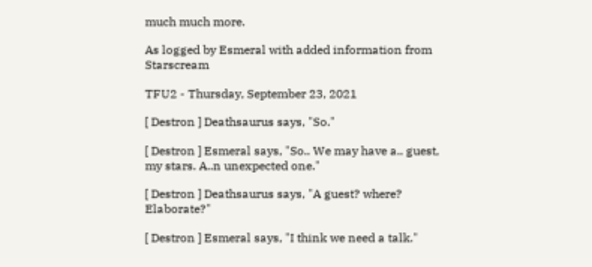much much more.

As logged by Esmeral with added information from Starscream

TFU2 - Thursday, September 23, 2021

[ Destron ] Deathsaurus says, "So."

[ Destron ] Esmeral says, "So.. We may have a.. guest, my stars. A..n unexpected one."

[ Destron ] Deathsaurus says, "A guest? where? Elaborate?"

[ Destron ] Esmeral says, "I think we need a talk."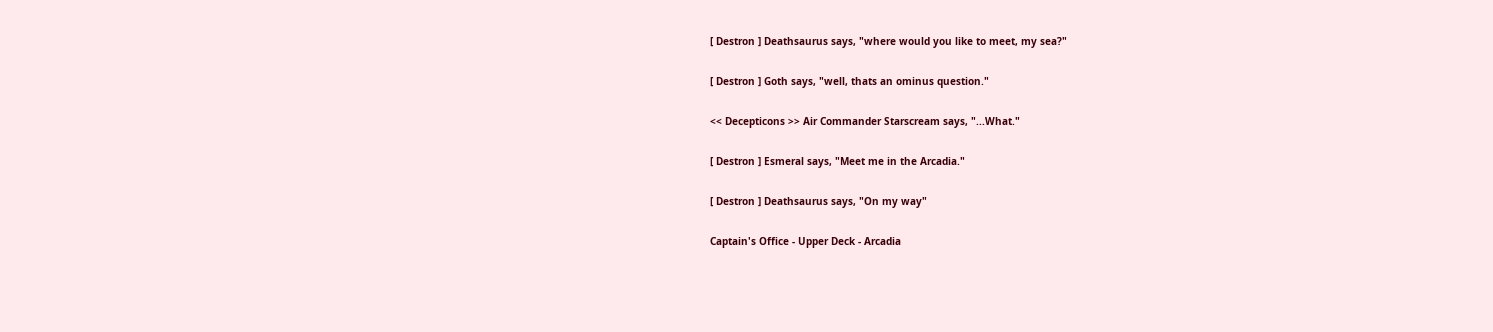[ Destron ] Deathsaurus says, "where would you like to meet, my sea?"

[ Destron ] Goth says, "well, thats an ominus question."

<< Decepticons >> Air Commander Starscream says, "...What."

[ Destron ] Esmeral says, "Meet me in the Arcadia."

[ Destron ] Deathsaurus says, "On my way"

Captain's Office - Upper Deck - Arcadia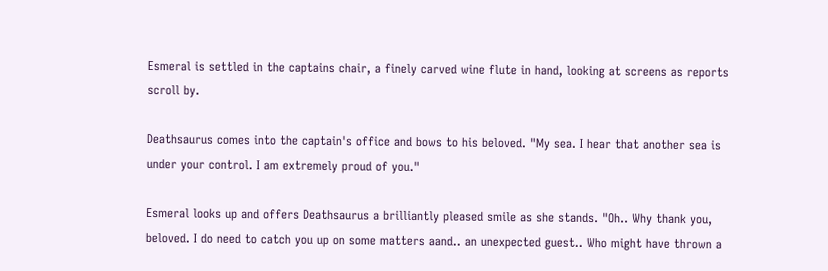Esmeral is settled in the captains chair, a finely carved wine flute in hand, looking at screens as reports scroll by.

Deathsaurus comes into the captain's office and bows to his beloved. "My sea. I hear that another sea is under your control. I am extremely proud of you."

Esmeral looks up and offers Deathsaurus a brilliantly pleased smile as she stands. "Oh.. Why thank you, beloved. I do need to catch you up on some matters aand.. an unexpected guest.. Who might have thrown a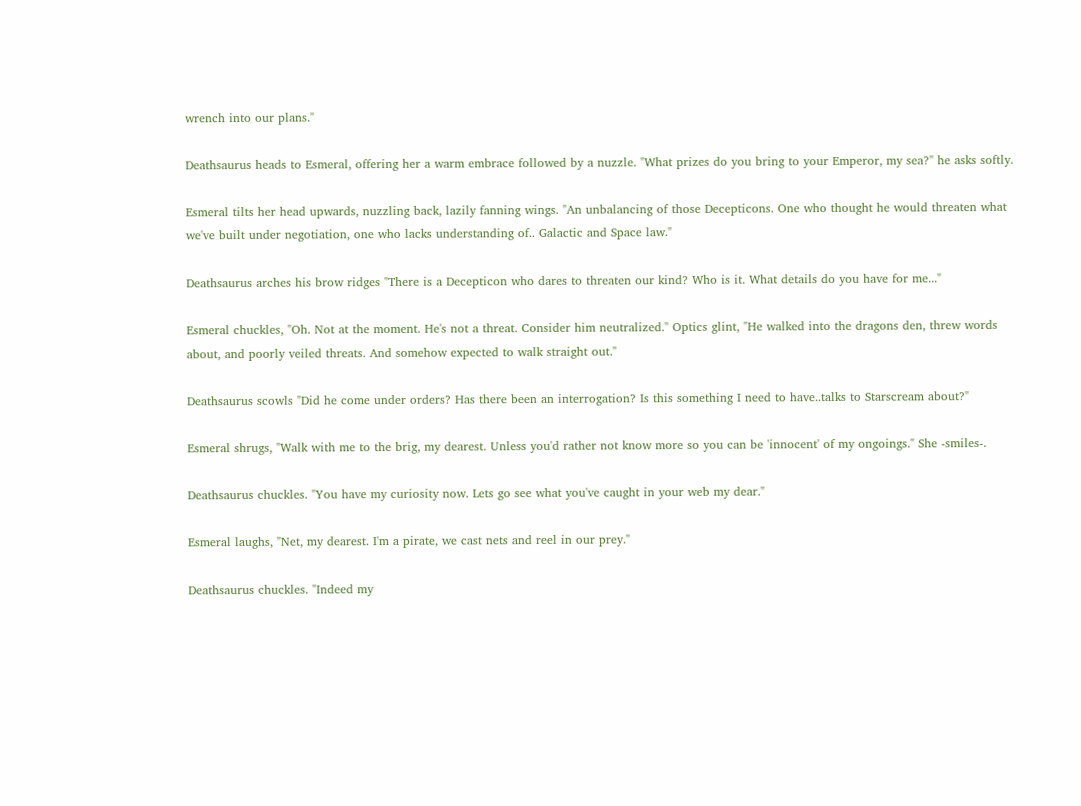wrench into our plans."

Deathsaurus heads to Esmeral, offering her a warm embrace followed by a nuzzle. "What prizes do you bring to your Emperor, my sea?" he asks softly.

Esmeral tilts her head upwards, nuzzling back, lazily fanning wings. "An unbalancing of those Decepticons. One who thought he would threaten what we've built under negotiation, one who lacks understanding of.. Galactic and Space law."

Deathsaurus arches his brow ridges "There is a Decepticon who dares to threaten our kind? Who is it. What details do you have for me..."

Esmeral chuckles, "Oh. Not at the moment. He's not a threat. Consider him neutralized." Optics glint, "He walked into the dragons den, threw words about, and poorly veiled threats. And somehow expected to walk straight out."

Deathsaurus scowls "Did he come under orders? Has there been an interrogation? Is this something I need to have..talks to Starscream about?"

Esmeral shrugs, "Walk with me to the brig, my dearest. Unless you'd rather not know more so you can be 'innocent' of my ongoings." She -smiles-.

Deathsaurus chuckles. "You have my curiosity now. Lets go see what you've caught in your web my dear."

Esmeral laughs, "Net, my dearest. I'm a pirate, we cast nets and reel in our prey."

Deathsaurus chuckles. "Indeed my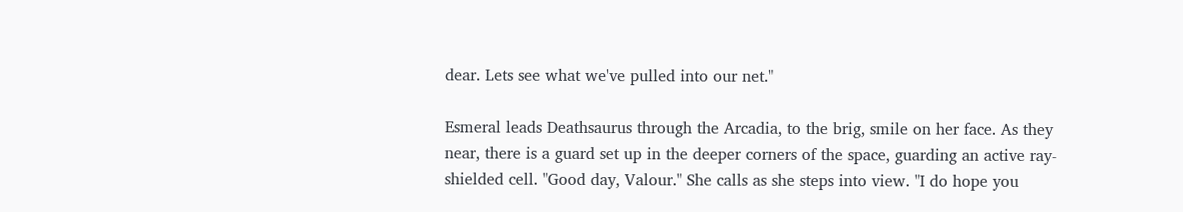dear. Lets see what we've pulled into our net."

Esmeral leads Deathsaurus through the Arcadia, to the brig, smile on her face. As they near, there is a guard set up in the deeper corners of the space, guarding an active ray-shielded cell. "Good day, Valour." She calls as she steps into view. "I do hope you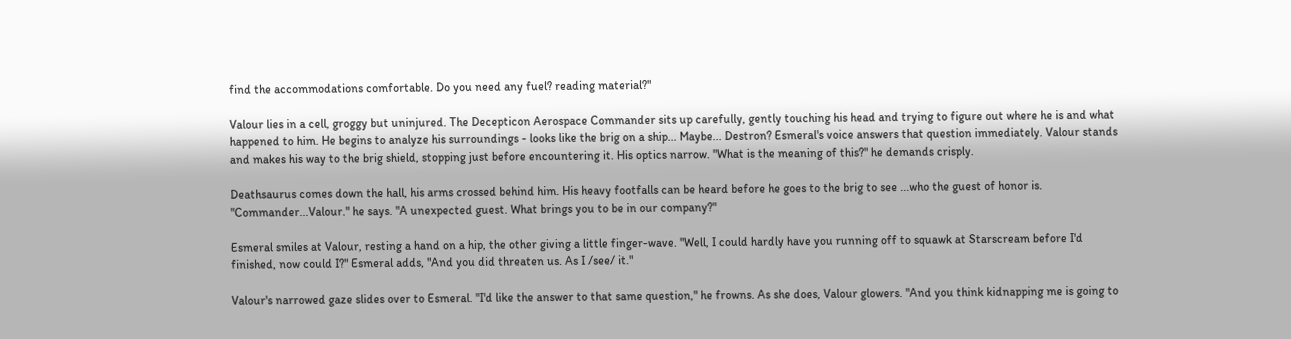find the accommodations comfortable. Do you need any fuel? reading material?"

Valour lies in a cell, groggy but uninjured. The Decepticon Aerospace Commander sits up carefully, gently touching his head and trying to figure out where he is and what happened to him. He begins to analyze his surroundings - looks like the brig on a ship... Maybe... Destron? Esmeral's voice answers that question immediately. Valour stands and makes his way to the brig shield, stopping just before encountering it. His optics narrow. "What is the meaning of this?" he demands crisply.

Deathsaurus comes down the hall, his arms crossed behind him. His heavy footfalls can be heard before he goes to the brig to see ...who the guest of honor is. "Commander...Valour." he says. "A unexpected guest. What brings you to be in our company?"

Esmeral smiles at Valour, resting a hand on a hip, the other giving a little finger-wave. "Well, I could hardly have you running off to squawk at Starscream before I'd finished, now could I?" Esmeral adds, "And you did threaten us. As I /see/ it."

Valour's narrowed gaze slides over to Esmeral. "I'd like the answer to that same question," he frowns. As she does, Valour glowers. "And you think kidnapping me is going to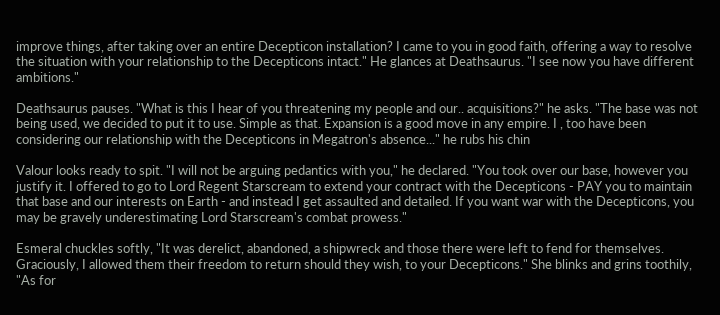improve things, after taking over an entire Decepticon installation? I came to you in good faith, offering a way to resolve the situation with your relationship to the Decepticons intact." He glances at Deathsaurus. "I see now you have different ambitions."

Deathsaurus pauses. "What is this I hear of you threatening my people and our.. acquisitions?" he asks. "The base was not being used, we decided to put it to use. Simple as that. Expansion is a good move in any empire. I , too have been considering our relationship with the Decepticons in Megatron's absence..." he rubs his chin

Valour looks ready to spit. "I will not be arguing pedantics with you," he declared. "You took over our base, however you justify it. I offered to go to Lord Regent Starscream to extend your contract with the Decepticons - PAY you to maintain that base and our interests on Earth - and instead I get assaulted and detailed. If you want war with the Decepticons, you may be gravely underestimating Lord Starscream's combat prowess."

Esmeral chuckles softly, "It was derelict, abandoned, a shipwreck and those there were left to fend for themselves. Graciously, I allowed them their freedom to return should they wish, to your Decepticons." She blinks and grins toothily, "As for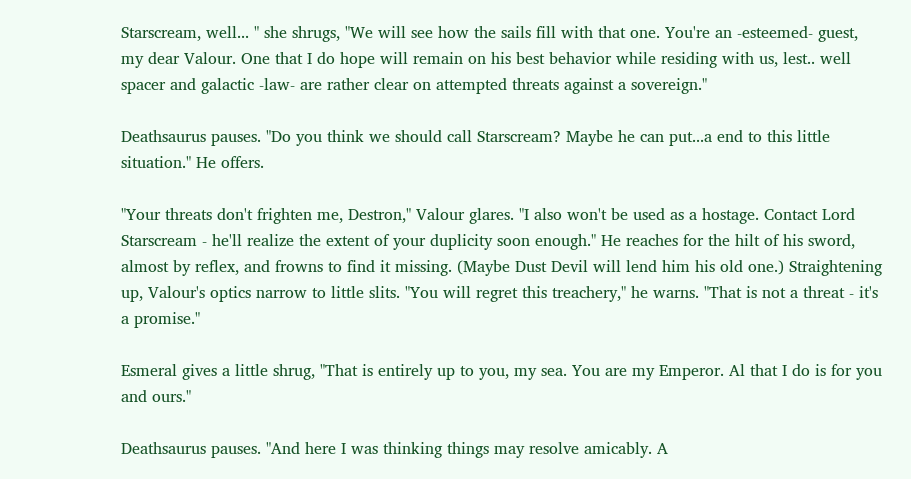Starscream, well... " she shrugs, "We will see how the sails fill with that one. You're an -esteemed- guest, my dear Valour. One that I do hope will remain on his best behavior while residing with us, lest.. well spacer and galactic -law- are rather clear on attempted threats against a sovereign."

Deathsaurus pauses. "Do you think we should call Starscream? Maybe he can put...a end to this little situation." He offers.

"Your threats don't frighten me, Destron," Valour glares. "I also won't be used as a hostage. Contact Lord Starscream - he'll realize the extent of your duplicity soon enough." He reaches for the hilt of his sword, almost by reflex, and frowns to find it missing. (Maybe Dust Devil will lend him his old one.) Straightening up, Valour's optics narrow to little slits. "You will regret this treachery," he warns. "That is not a threat - it's a promise."

Esmeral gives a little shrug, "That is entirely up to you, my sea. You are my Emperor. Al that I do is for you and ours."

Deathsaurus pauses. "And here I was thinking things may resolve amicably. A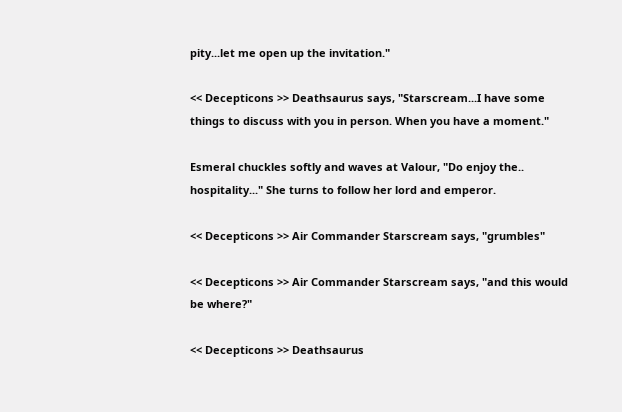pity...let me open up the invitation."

<< Decepticons >> Deathsaurus says, "Starscream...I have some things to discuss with you in person. When you have a moment."

Esmeral chuckles softly and waves at Valour, "Do enjoy the.. hospitality..." She turns to follow her lord and emperor.

<< Decepticons >> Air Commander Starscream says, "grumbles"

<< Decepticons >> Air Commander Starscream says, "and this would be where?"

<< Decepticons >> Deathsaurus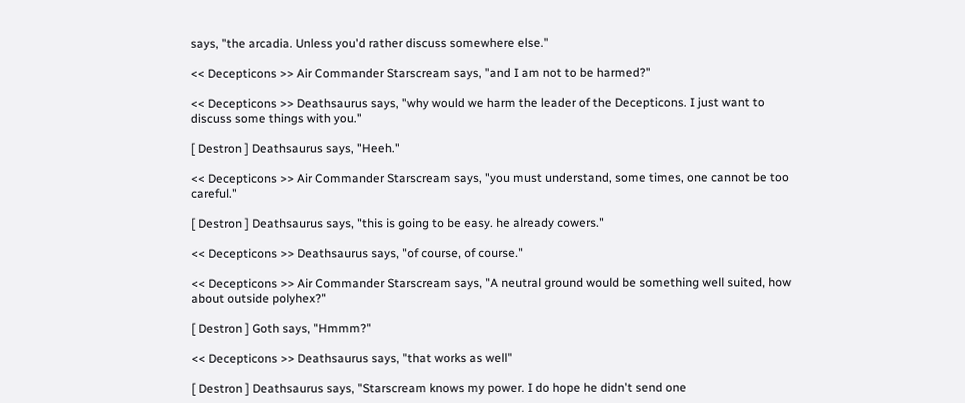says, "the arcadia. Unless you'd rather discuss somewhere else."

<< Decepticons >> Air Commander Starscream says, "and I am not to be harmed?"

<< Decepticons >> Deathsaurus says, "why would we harm the leader of the Decepticons. I just want to discuss some things with you."

[ Destron ] Deathsaurus says, "Heeh."

<< Decepticons >> Air Commander Starscream says, "you must understand, some times, one cannot be too careful."

[ Destron ] Deathsaurus says, "this is going to be easy. he already cowers."

<< Decepticons >> Deathsaurus says, "of course, of course."

<< Decepticons >> Air Commander Starscream says, "A neutral ground would be something well suited, how about outside polyhex?"

[ Destron ] Goth says, "Hmmm?"

<< Decepticons >> Deathsaurus says, "that works as well"

[ Destron ] Deathsaurus says, "Starscream knows my power. I do hope he didn't send one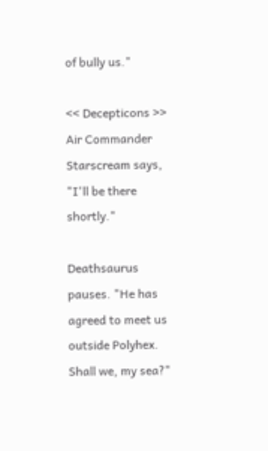of bully us."

<< Decepticons >> Air Commander Starscream says, "I'll be there shortly."

Deathsaurus pauses. "He has agreed to meet us outside Polyhex. Shall we, my sea?"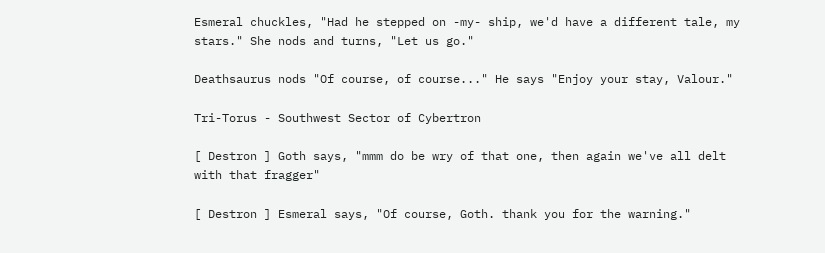Esmeral chuckles, "Had he stepped on -my- ship, we'd have a different tale, my stars." She nods and turns, "Let us go."

Deathsaurus nods "Of course, of course..." He says "Enjoy your stay, Valour."

Tri-Torus - Southwest Sector of Cybertron

[ Destron ] Goth says, "mmm do be wry of that one, then again we've all delt with that fragger"

[ Destron ] Esmeral says, "Of course, Goth. thank you for the warning."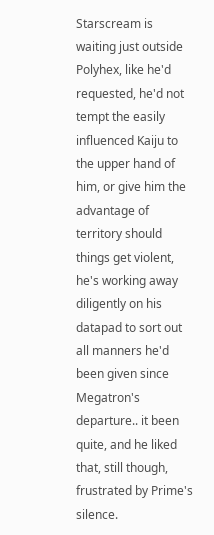Starscream is waiting just outside Polyhex, like he'd requested, he'd not tempt the easily influenced Kaiju to the upper hand of him, or give him the advantage of territory should things get violent, he's working away diligently on his datapad to sort out all manners he'd been given since Megatron's departure.. it been quite, and he liked that, still though, frustrated by Prime's silence.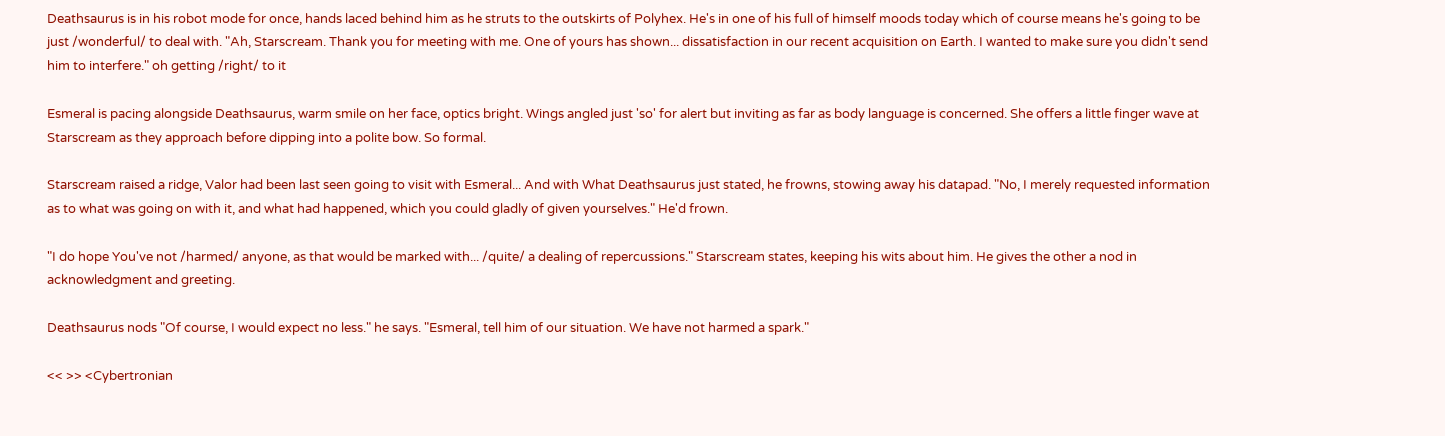Deathsaurus is in his robot mode for once, hands laced behind him as he struts to the outskirts of Polyhex. He's in one of his full of himself moods today which of course means he's going to be just /wonderful/ to deal with. "Ah, Starscream. Thank you for meeting with me. One of yours has shown... dissatisfaction in our recent acquisition on Earth. I wanted to make sure you didn't send him to interfere." oh getting /right/ to it

Esmeral is pacing alongside Deathsaurus, warm smile on her face, optics bright. Wings angled just 'so' for alert but inviting as far as body language is concerned. She offers a little finger wave at Starscream as they approach before dipping into a polite bow. So formal.

Starscream raised a ridge, Valor had been last seen going to visit with Esmeral... And with What Deathsaurus just stated, he frowns, stowing away his datapad. "No, I merely requested information as to what was going on with it, and what had happened, which you could gladly of given yourselves." He'd frown.

"I do hope You've not /harmed/ anyone, as that would be marked with... /quite/ a dealing of repercussions." Starscream states, keeping his wits about him. He gives the other a nod in acknowledgment and greeting.

Deathsaurus nods "Of course, I would expect no less." he says. "Esmeral, tell him of our situation. We have not harmed a spark."

<< >> <Cybertronian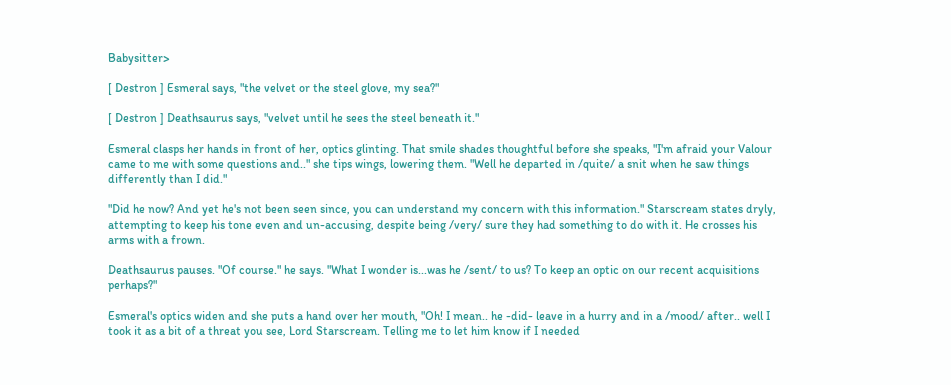Babysitter>

[ Destron ] Esmeral says, "the velvet or the steel glove, my sea?"

[ Destron ] Deathsaurus says, "velvet until he sees the steel beneath it."

Esmeral clasps her hands in front of her, optics glinting. That smile shades thoughtful before she speaks, "I'm afraid your Valour came to me with some questions and.." she tips wings, lowering them. "Well he departed in /quite/ a snit when he saw things differently than I did."

"Did he now? And yet he's not been seen since, you can understand my concern with this information." Starscream states dryly, attempting to keep his tone even and un-accusing, despite being /very/ sure they had something to do with it. He crosses his arms with a frown.

Deathsaurus pauses. "Of course." he says. "What I wonder is...was he /sent/ to us? To keep an optic on our recent acquisitions perhaps?"

Esmeral's optics widen and she puts a hand over her mouth, "Oh! I mean.. he -did- leave in a hurry and in a /mood/ after.. well I took it as a bit of a threat you see, Lord Starscream. Telling me to let him know if I needed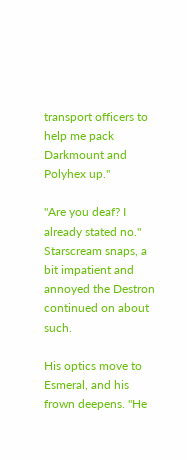transport officers to help me pack Darkmount and Polyhex up."

"Are you deaf? I already stated no." Starscream snaps, a bit impatient and annoyed the Destron continued on about such.

His optics move to Esmeral, and his frown deepens. "He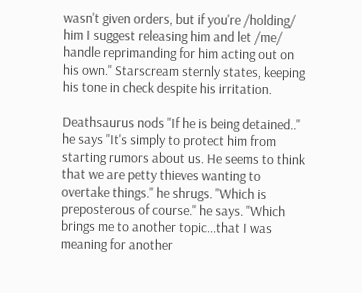wasn't given orders, but if you're /holding/ him I suggest releasing him and let /me/ handle reprimanding for him acting out on his own." Starscream sternly states, keeping his tone in check despite his irritation.

Deathsaurus nods "If he is being detained.." he says "It's simply to protect him from starting rumors about us. He seems to think that we are petty thieves wanting to overtake things." he shrugs. "Which is preposterous of course." he says. "Which brings me to another topic...that I was meaning for another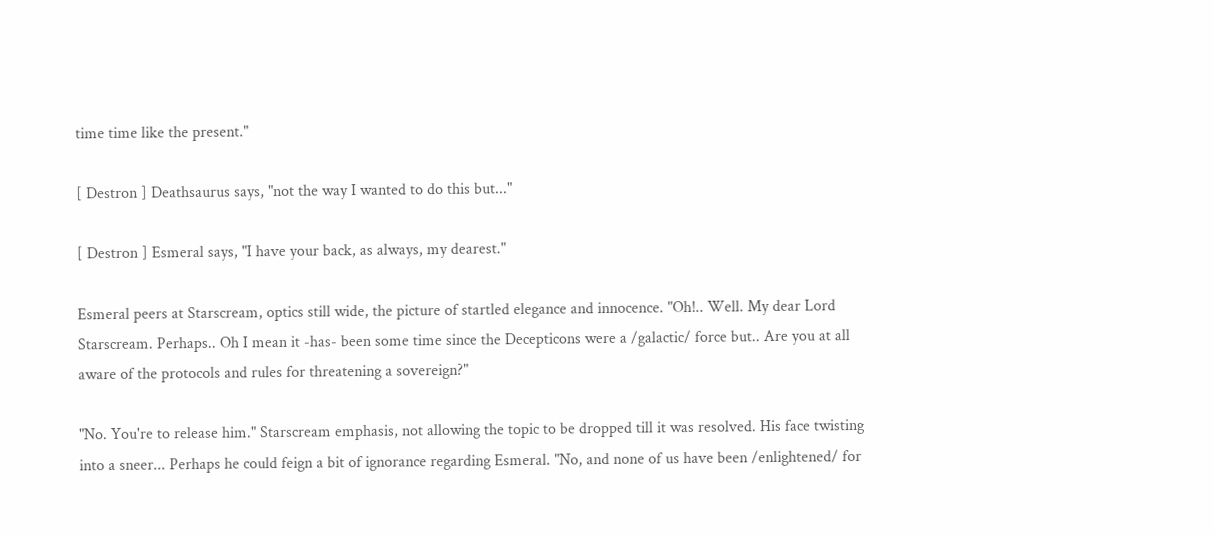time time like the present."

[ Destron ] Deathsaurus says, "not the way I wanted to do this but..."

[ Destron ] Esmeral says, "I have your back, as always, my dearest."

Esmeral peers at Starscream, optics still wide, the picture of startled elegance and innocence. "Oh!.. Well. My dear Lord Starscream. Perhaps.. Oh I mean it -has- been some time since the Decepticons were a /galactic/ force but.. Are you at all aware of the protocols and rules for threatening a sovereign?"

"No. You're to release him." Starscream emphasis, not allowing the topic to be dropped till it was resolved. His face twisting into a sneer... Perhaps he could feign a bit of ignorance regarding Esmeral. "No, and none of us have been /enlightened/ for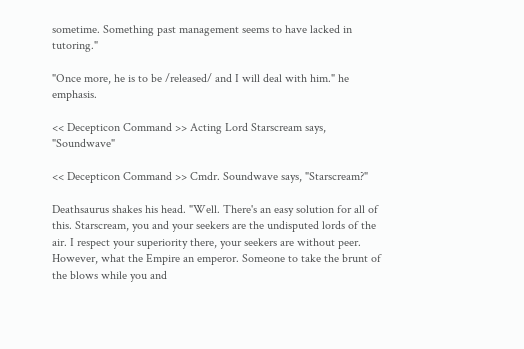sometime. Something past management seems to have lacked in tutoring."

"Once more, he is to be /released/ and I will deal with him." he emphasis.

<< Decepticon Command >> Acting Lord Starscream says, "Soundwave"

<< Decepticon Command >> Cmdr. Soundwave says, "Starscream?"

Deathsaurus shakes his head. "Well. There's an easy solution for all of this. Starscream, you and your seekers are the undisputed lords of the air. I respect your superiority there, your seekers are without peer. However, what the Empire an emperor. Someone to take the brunt of the blows while you and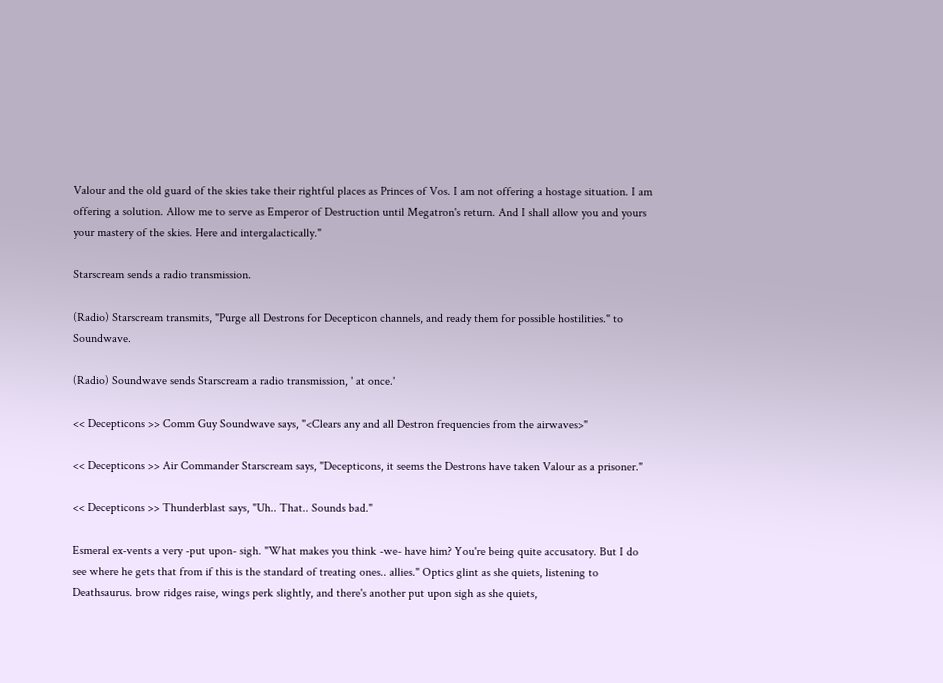Valour and the old guard of the skies take their rightful places as Princes of Vos. I am not offering a hostage situation. I am offering a solution. Allow me to serve as Emperor of Destruction until Megatron's return. And I shall allow you and yours your mastery of the skies. Here and intergalactically."

Starscream sends a radio transmission.

(Radio) Starscream transmits, "Purge all Destrons for Decepticon channels, and ready them for possible hostilities." to Soundwave.

(Radio) Soundwave sends Starscream a radio transmission, ' at once.'

<< Decepticons >> Comm Guy Soundwave says, "<Clears any and all Destron frequencies from the airwaves>"

<< Decepticons >> Air Commander Starscream says, "Decepticons, it seems the Destrons have taken Valour as a prisoner."

<< Decepticons >> Thunderblast says, "Uh.. That.. Sounds bad."

Esmeral ex-vents a very -put upon- sigh. "What makes you think -we- have him? You're being quite accusatory. But I do see where he gets that from if this is the standard of treating ones.. allies." Optics glint as she quiets, listening to Deathsaurus. brow ridges raise, wings perk slightly, and there's another put upon sigh as she quiets,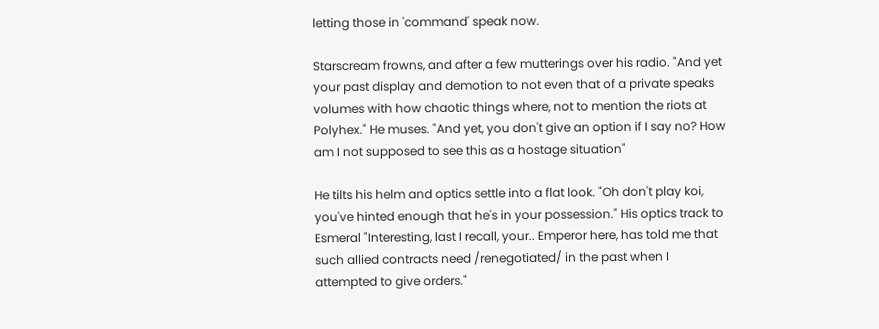letting those in 'command' speak now.

Starscream frowns, and after a few mutterings over his radio. "And yet your past display and demotion to not even that of a private speaks volumes with how chaotic things where, not to mention the riots at Polyhex." He muses. "And yet, you don't give an option if I say no? How am I not supposed to see this as a hostage situation"

He tilts his helm and optics settle into a flat look. "Oh don't play koi, you've hinted enough that he's in your possession." His optics track to Esmeral "Interesting, last I recall, your.. Emperor here, has told me that such allied contracts need /renegotiated/ in the past when I attempted to give orders."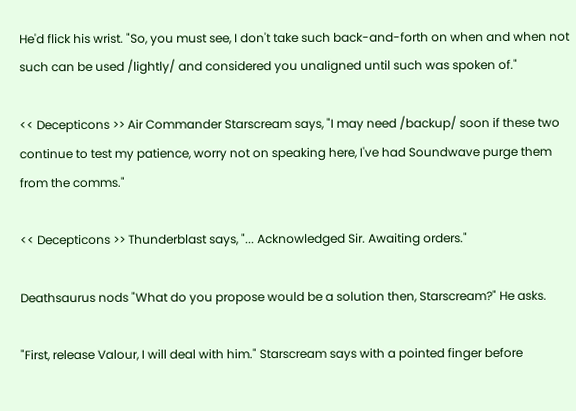He'd flick his wrist. "So, you must see, I don't take such back-and-forth on when and when not such can be used /lightly/ and considered you unaligned until such was spoken of."

<< Decepticons >> Air Commander Starscream says, "I may need /backup/ soon if these two continue to test my patience, worry not on speaking here, I've had Soundwave purge them from the comms."

<< Decepticons >> Thunderblast says, "... Acknowledged Sir. Awaiting orders."

Deathsaurus nods "What do you propose would be a solution then, Starscream?" He asks.

"First, release Valour, I will deal with him." Starscream says with a pointed finger before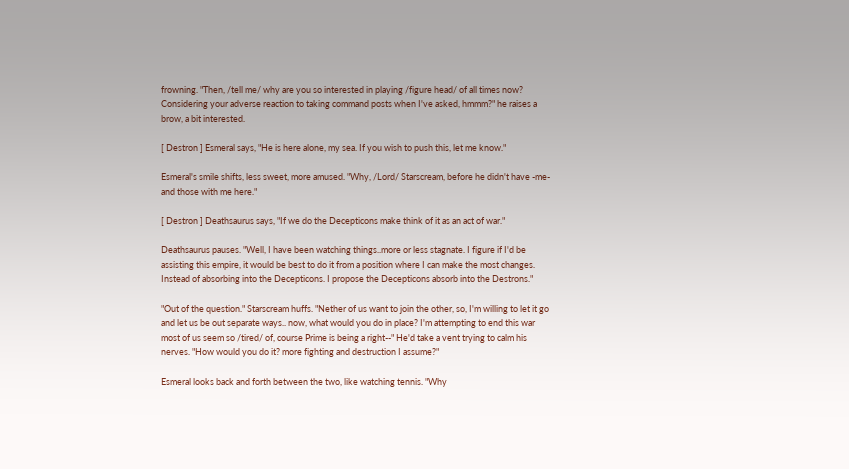frowning. "Then, /tell me/ why are you so interested in playing /figure head/ of all times now? Considering your adverse reaction to taking command posts when I've asked, hmmm?" he raises a brow, a bit interested.

[ Destron ] Esmeral says, "He is here alone, my sea. If you wish to push this, let me know."

Esmeral's smile shifts, less sweet, more amused. "Why, /Lord/ Starscream, before he didn't have -me- and those with me here."

[ Destron ] Deathsaurus says, "If we do the Decepticons make think of it as an act of war."

Deathsaurus pauses. "Well, I have been watching things..more or less stagnate. I figure if I'd be assisting this empire, it would be best to do it from a position where I can make the most changes. Instead of absorbing into the Decepticons. I propose the Decepticons absorb into the Destrons."

"Out of the question." Starscream huffs. "Nether of us want to join the other, so, I'm willing to let it go and let us be out separate ways.. now, what would you do in place? I'm attempting to end this war most of us seem so /tired/ of, course Prime is being a right--" He'd take a vent trying to calm his nerves. "How would you do it? more fighting and destruction I assume?"

Esmeral looks back and forth between the two, like watching tennis. "Why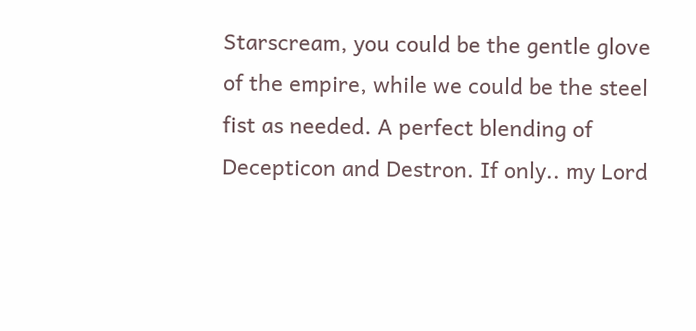Starscream, you could be the gentle glove of the empire, while we could be the steel fist as needed. A perfect blending of Decepticon and Destron. If only.. my Lord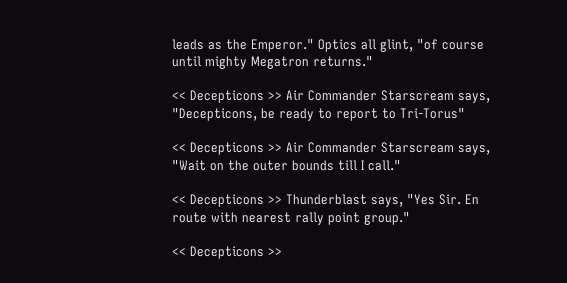leads as the Emperor." Optics all glint, "of course until mighty Megatron returns."

<< Decepticons >> Air Commander Starscream says, "Decepticons, be ready to report to Tri-Torus"

<< Decepticons >> Air Commander Starscream says, "Wait on the outer bounds till I call."

<< Decepticons >> Thunderblast says, "Yes Sir. En route with nearest rally point group."

<< Decepticons >>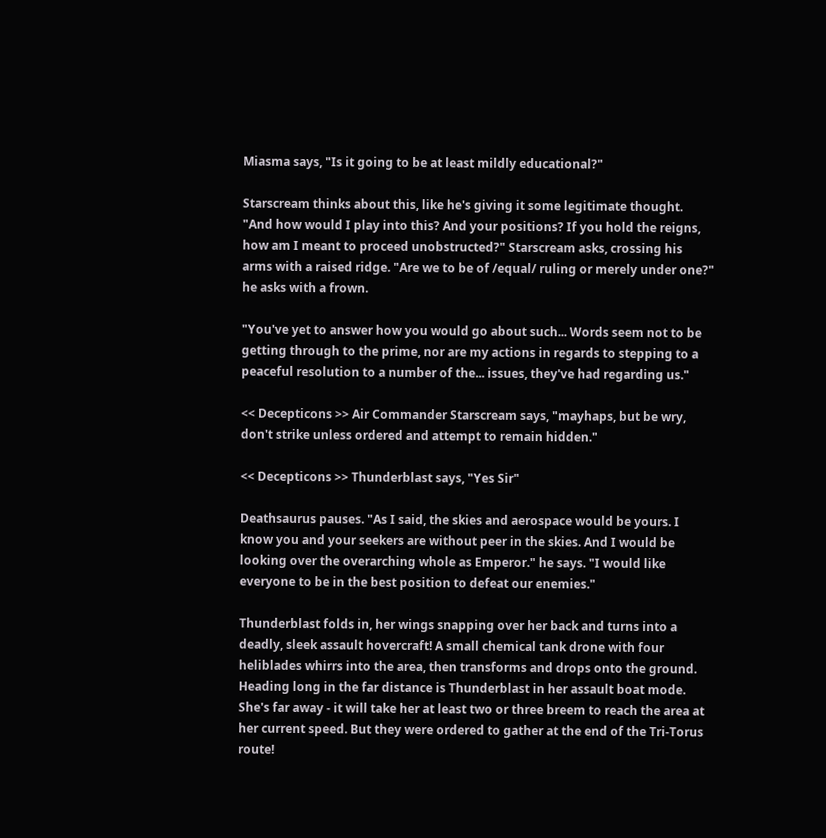Miasma says, "Is it going to be at least mildly educational?"

Starscream thinks about this, like he's giving it some legitimate thought. "And how would I play into this? And your positions? If you hold the reigns, how am I meant to proceed unobstructed?" Starscream asks, crossing his arms with a raised ridge. "Are we to be of /equal/ ruling or merely under one?" he asks with a frown.

"You've yet to answer how you would go about such... Words seem not to be getting through to the prime, nor are my actions in regards to stepping to a peaceful resolution to a number of the... issues, they've had regarding us."

<< Decepticons >> Air Commander Starscream says, "mayhaps, but be wry, don't strike unless ordered and attempt to remain hidden."

<< Decepticons >> Thunderblast says, "Yes Sir"

Deathsaurus pauses. "As I said, the skies and aerospace would be yours. I know you and your seekers are without peer in the skies. And I would be looking over the overarching whole as Emperor." he says. "I would like everyone to be in the best position to defeat our enemies."

Thunderblast folds in, her wings snapping over her back and turns into a deadly, sleek assault hovercraft! A small chemical tank drone with four heliblades whirrs into the area, then transforms and drops onto the ground. Heading long in the far distance is Thunderblast in her assault boat mode. She's far away - it will take her at least two or three breem to reach the area at her current speed. But they were ordered to gather at the end of the Tri-Torus route!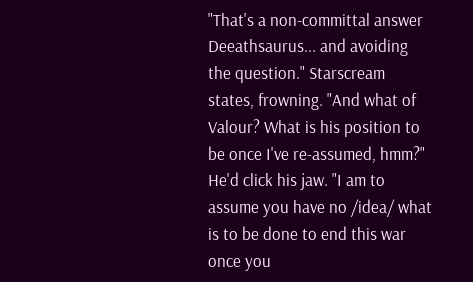"That's a non-committal answer Deeathsaurus... and avoiding the question." Starscream states, frowning. "And what of Valour? What is his position to be once I've re-assumed, hmm?" He'd click his jaw. "I am to assume you have no /idea/ what is to be done to end this war once you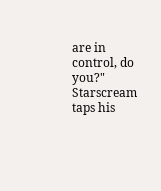are in control, do you?" Starscream taps his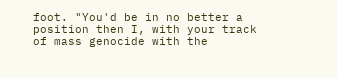foot. "You'd be in no better a position then I, with your track of mass genocide with the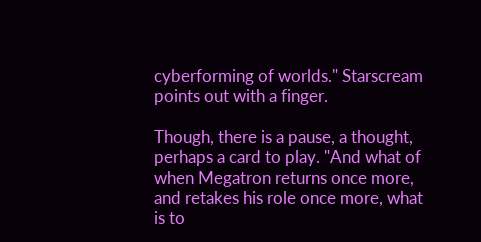cyberforming of worlds." Starscream points out with a finger.

Though, there is a pause, a thought, perhaps a card to play. "And what of when Megatron returns once more, and retakes his role once more, what is to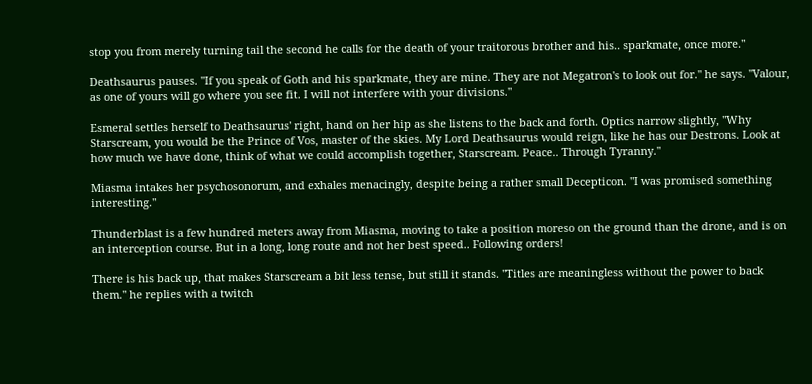stop you from merely turning tail the second he calls for the death of your traitorous brother and his.. sparkmate, once more."

Deathsaurus pauses. "If you speak of Goth and his sparkmate, they are mine. They are not Megatron's to look out for." he says. "Valour, as one of yours will go where you see fit. I will not interfere with your divisions."

Esmeral settles herself to Deathsaurus' right, hand on her hip as she listens to the back and forth. Optics narrow slightly, "Why Starscream, you would be the Prince of Vos, master of the skies. My Lord Deathsaurus would reign, like he has our Destrons. Look at how much we have done, think of what we could accomplish together, Starscream. Peace.. Through Tyranny."

Miasma intakes her psychosonorum, and exhales menacingly, despite being a rather small Decepticon. "I was promised something interesting."

Thunderblast is a few hundred meters away from Miasma, moving to take a position moreso on the ground than the drone, and is on an interception course. But in a long, long route and not her best speed.. Following orders!

There is his back up, that makes Starscream a bit less tense, but still it stands. "Titles are meaningless without the power to back them." he replies with a twitch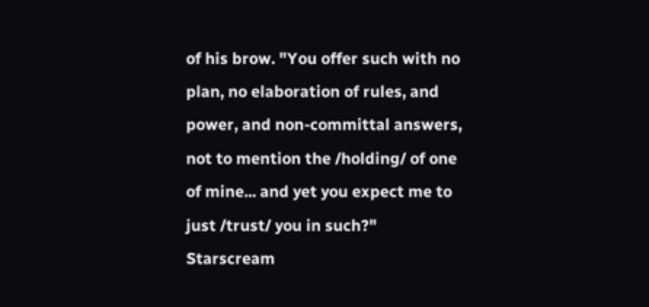of his brow. "You offer such with no plan, no elaboration of rules, and power, and non-committal answers, not to mention the /holding/ of one of mine... and yet you expect me to just /trust/ you in such?" Starscream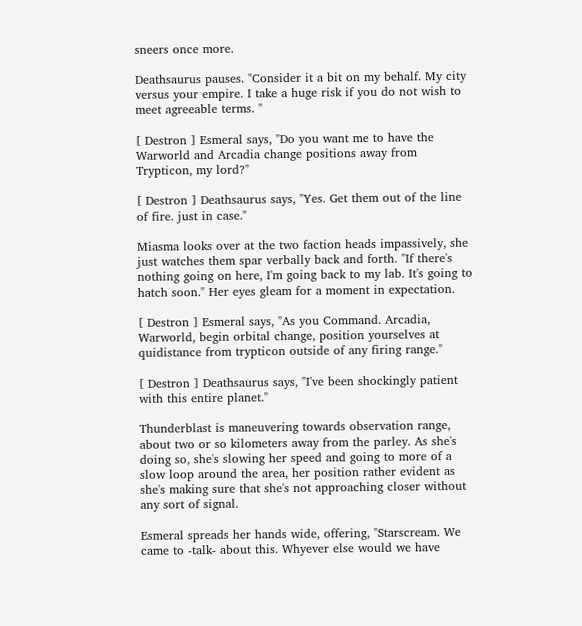sneers once more.

Deathsaurus pauses. "Consider it a bit on my behalf. My city versus your empire. I take a huge risk if you do not wish to meet agreeable terms. "

[ Destron ] Esmeral says, "Do you want me to have the Warworld and Arcadia change positions away from Trypticon, my lord?"

[ Destron ] Deathsaurus says, "Yes. Get them out of the line of fire. just in case."

Miasma looks over at the two faction heads impassively, she just watches them spar verbally back and forth. "If there's nothing going on here, I'm going back to my lab. It's going to hatch soon." Her eyes gleam for a moment in expectation.

[ Destron ] Esmeral says, "As you Command. Arcadia, Warworld, begin orbital change, position yourselves at quidistance from trypticon outside of any firing range."

[ Destron ] Deathsaurus says, "I've been shockingly patient with this entire planet."

Thunderblast is maneuvering towards observation range, about two or so kilometers away from the parley. As she's doing so, she's slowing her speed and going to more of a slow loop around the area, her position rather evident as she's making sure that she's not approaching closer without any sort of signal.

Esmeral spreads her hands wide, offering, "Starscream. We came to -talk- about this. Whyever else would we have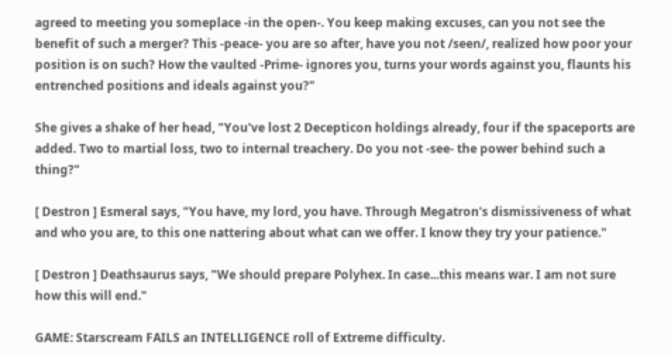agreed to meeting you someplace -in the open-. You keep making excuses, can you not see the benefit of such a merger? This -peace- you are so after, have you not /seen/, realized how poor your position is on such? How the vaulted -Prime- ignores you, turns your words against you, flaunts his entrenched positions and ideals against you?"

She gives a shake of her head, "You've lost 2 Decepticon holdings already, four if the spaceports are added. Two to martial loss, two to internal treachery. Do you not -see- the power behind such a thing?"

[ Destron ] Esmeral says, "You have, my lord, you have. Through Megatron's dismissiveness of what and who you are, to this one nattering about what can we offer. I know they try your patience."

[ Destron ] Deathsaurus says, "We should prepare Polyhex. In case...this means war. I am not sure how this will end."

GAME: Starscream FAILS an INTELLIGENCE roll of Extreme difficulty.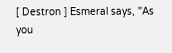[ Destron ] Esmeral says, "As you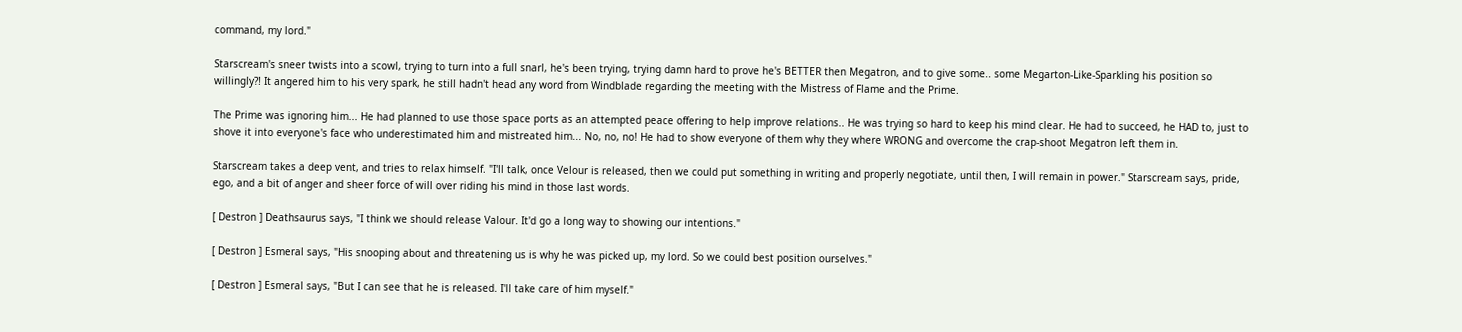command, my lord."

Starscream's sneer twists into a scowl, trying to turn into a full snarl, he's been trying, trying damn hard to prove he's BETTER then Megatron, and to give some.. some Megarton-Like-Sparkling his position so willingly?! It angered him to his very spark, he still hadn't head any word from Windblade regarding the meeting with the Mistress of Flame and the Prime.

The Prime was ignoring him... He had planned to use those space ports as an attempted peace offering to help improve relations.. He was trying so hard to keep his mind clear. He had to succeed, he HAD to, just to shove it into everyone's face who underestimated him and mistreated him... No, no, no! He had to show everyone of them why they where WRONG and overcome the crap-shoot Megatron left them in.

Starscream takes a deep vent, and tries to relax himself. "I'll talk, once Velour is released, then we could put something in writing and properly negotiate, until then, I will remain in power." Starscream says, pride, ego, and a bit of anger and sheer force of will over riding his mind in those last words.

[ Destron ] Deathsaurus says, "I think we should release Valour. It'd go a long way to showing our intentions."

[ Destron ] Esmeral says, "His snooping about and threatening us is why he was picked up, my lord. So we could best position ourselves."

[ Destron ] Esmeral says, "But I can see that he is released. I'll take care of him myself."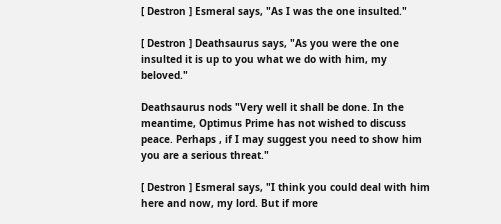[ Destron ] Esmeral says, "As I was the one insulted."

[ Destron ] Deathsaurus says, "As you were the one insulted it is up to you what we do with him, my beloved."

Deathsaurus nods "Very well it shall be done. In the meantime, Optimus Prime has not wished to discuss peace. Perhaps , if I may suggest you need to show him you are a serious threat."

[ Destron ] Esmeral says, "I think you could deal with him here and now, my lord. But if more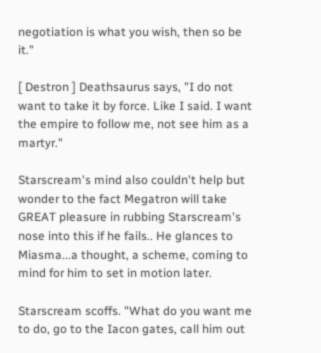negotiation is what you wish, then so be it."

[ Destron ] Deathsaurus says, "I do not want to take it by force. Like I said. I want the empire to follow me, not see him as a martyr."

Starscream's mind also couldn't help but wonder to the fact Megatron will take GREAT pleasure in rubbing Starscream's nose into this if he fails.. He glances to Miasma...a thought, a scheme, coming to mind for him to set in motion later.

Starscream scoffs. "What do you want me to do, go to the Iacon gates, call him out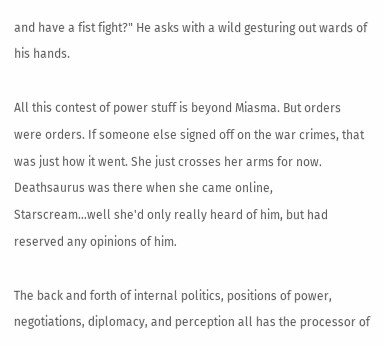and have a fist fight?" He asks with a wild gesturing out wards of his hands.

All this contest of power stuff is beyond Miasma. But orders were orders. If someone else signed off on the war crimes, that was just how it went. She just crosses her arms for now. Deathsaurus was there when she came online, Starscream...well she'd only really heard of him, but had reserved any opinions of him.

The back and forth of internal politics, positions of power, negotiations, diplomacy, and perception all has the processor of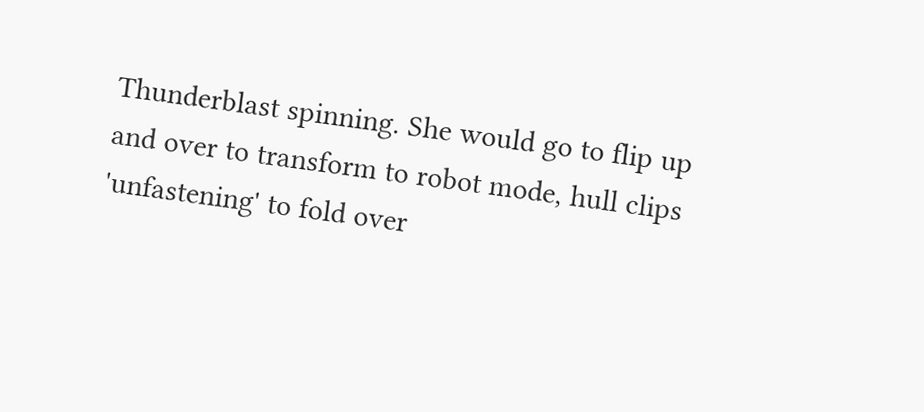Thunderblast spinning. She would go to flip up and over to transform to robot mode, hull clips 'unfastening' to fold over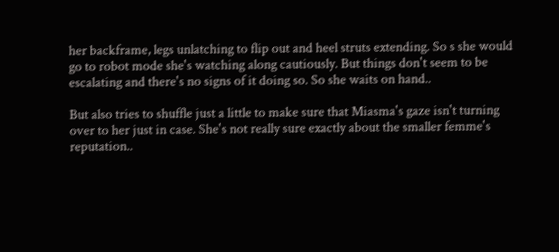her backframe, legs unlatching to flip out and heel struts extending. So s she would go to robot mode she's watching along cautiously. But things don't seem to be escalating and there's no signs of it doing so. So she waits on hand..

But also tries to shuffle just a little to make sure that Miasma's gaze isn't turning over to her just in case. She's not really sure exactly about the smaller femme's reputation..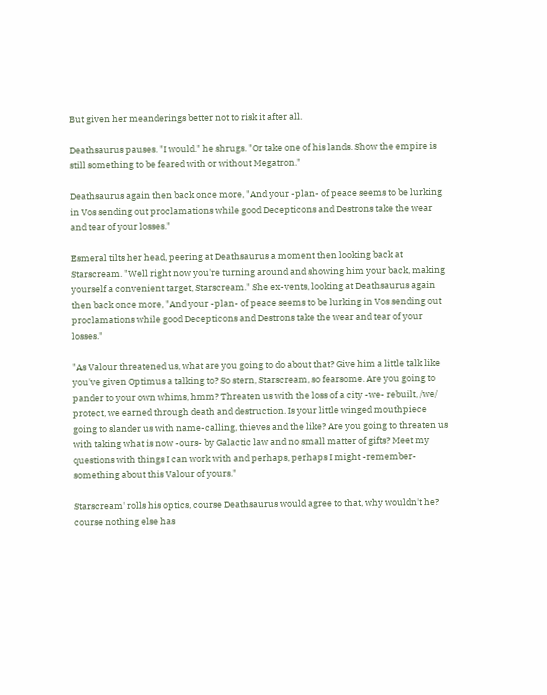But given her meanderings better not to risk it after all.

Deathsaurus pauses. "I would." he shrugs. "Or take one of his lands. Show the empire is still something to be feared with or without Megatron."

Deathsaurus again then back once more, "And your -plan- of peace seems to be lurking in Vos sending out proclamations while good Decepticons and Destrons take the wear and tear of your losses."

Esmeral tilts her head, peering at Deathsaurus a moment then looking back at Starscream. "Well right now you're turning around and showing him your back, making yourself a convenient target, Starscream." She ex-vents, looking at Deathsaurus again then back once more, "And your -plan- of peace seems to be lurking in Vos sending out proclamations while good Decepticons and Destrons take the wear and tear of your losses."

"As Valour threatened us, what are you going to do about that? Give him a little talk like you've given Optimus a talking to? So stern, Starscream, so fearsome. Are you going to pander to your own whims, hmm? Threaten us with the loss of a city -we- rebuilt, /we/ protect, we earned through death and destruction. Is your little winged mouthpiece going to slander us with name-calling, thieves and the like? Are you going to threaten us with taking what is now -ours- by Galactic law and no small matter of gifts? Meet my questions with things I can work with and perhaps, perhaps I might -remember- something about this Valour of yours."

Starscream' rolls his optics, course Deathsaurus would agree to that, why wouldn't he? course nothing else has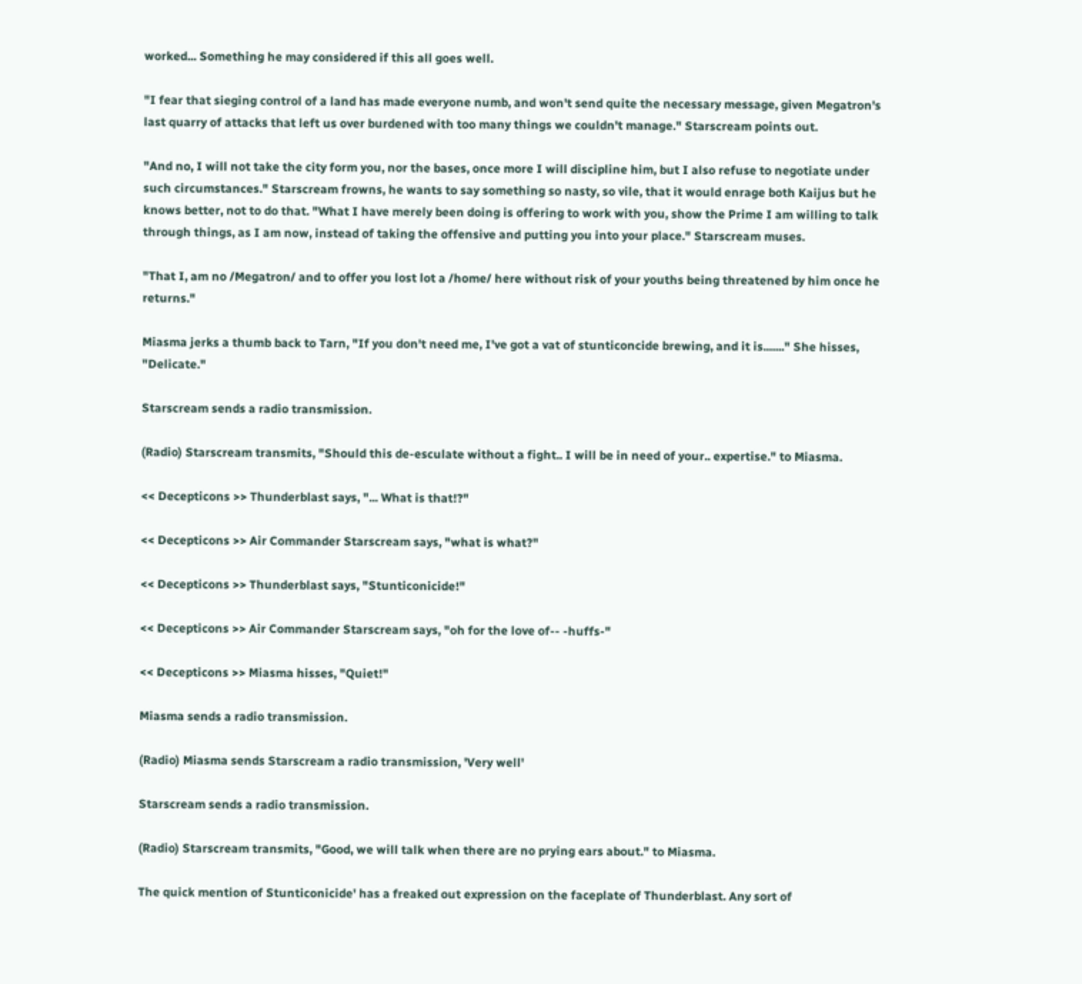worked... Something he may considered if this all goes well.

"I fear that sieging control of a land has made everyone numb, and won't send quite the necessary message, given Megatron's last quarry of attacks that left us over burdened with too many things we couldn't manage." Starscream points out.

"And no, I will not take the city form you, nor the bases, once more I will discipline him, but I also refuse to negotiate under such circumstances." Starscream frowns, he wants to say something so nasty, so vile, that it would enrage both Kaijus but he knows better, not to do that. "What I have merely been doing is offering to work with you, show the Prime I am willing to talk through things, as I am now, instead of taking the offensive and putting you into your place." Starscream muses.

"That I, am no /Megatron/ and to offer you lost lot a /home/ here without risk of your youths being threatened by him once he returns."

Miasma jerks a thumb back to Tarn, "If you don't need me, I've got a vat of stunticoncide brewing, and it is......." She hisses, "Delicate."

Starscream sends a radio transmission.

(Radio) Starscream transmits, "Should this de-esculate without a fight.. I will be in need of your.. expertise." to Miasma.

<< Decepticons >> Thunderblast says, "... What is that!?"

<< Decepticons >> Air Commander Starscream says, "what is what?"

<< Decepticons >> Thunderblast says, "Stunticonicide!"

<< Decepticons >> Air Commander Starscream says, "oh for the love of-- -huffs-"

<< Decepticons >> Miasma hisses, "Quiet!"

Miasma sends a radio transmission.

(Radio) Miasma sends Starscream a radio transmission, 'Very well'

Starscream sends a radio transmission.

(Radio) Starscream transmits, "Good, we will talk when there are no prying ears about." to Miasma.

The quick mention of Stunticonicide' has a freaked out expression on the faceplate of Thunderblast. Any sort of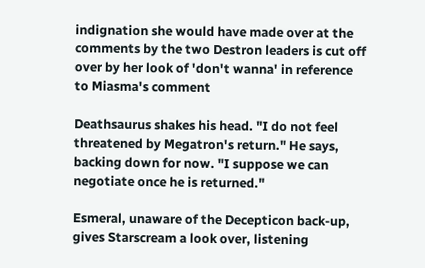indignation she would have made over at the comments by the two Destron leaders is cut off over by her look of 'don't wanna' in reference to Miasma's comment

Deathsaurus shakes his head. "I do not feel threatened by Megatron's return." He says, backing down for now. "I suppose we can negotiate once he is returned."

Esmeral, unaware of the Decepticon back-up, gives Starscream a look over, listening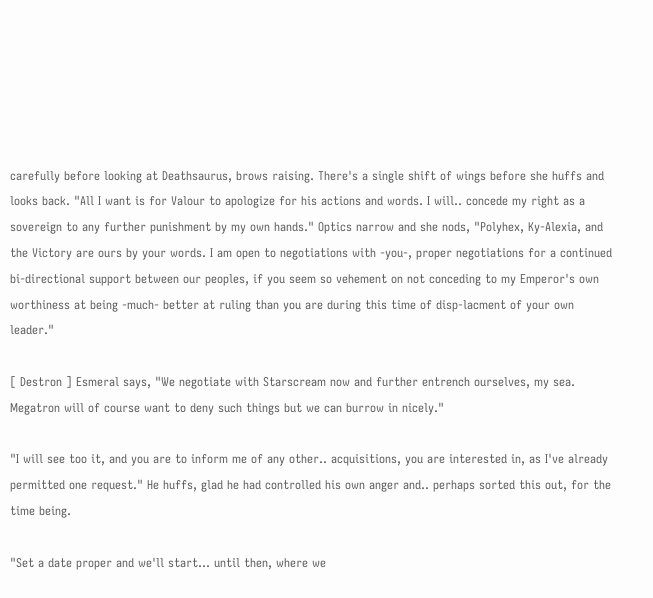carefully before looking at Deathsaurus, brows raising. There's a single shift of wings before she huffs and looks back. "All I want is for Valour to apologize for his actions and words. I will.. concede my right as a sovereign to any further punishment by my own hands." Optics narrow and she nods, "Polyhex, Ky-Alexia, and the Victory are ours by your words. I am open to negotiations with -you-, proper negotiations for a continued bi-directional support between our peoples, if you seem so vehement on not conceding to my Emperor's own worthiness at being -much- better at ruling than you are during this time of disp-lacment of your own leader."

[ Destron ] Esmeral says, "We negotiate with Starscream now and further entrench ourselves, my sea. Megatron will of course want to deny such things but we can burrow in nicely."

"I will see too it, and you are to inform me of any other.. acquisitions, you are interested in, as I've already permitted one request." He huffs, glad he had controlled his own anger and.. perhaps sorted this out, for the time being.

"Set a date proper and we'll start... until then, where we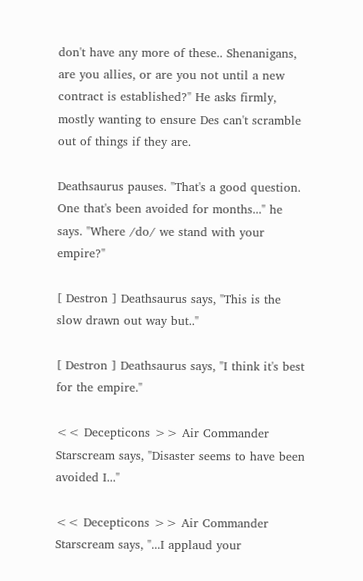don't have any more of these.. Shenanigans, are you allies, or are you not until a new contract is established?" He asks firmly, mostly wanting to ensure Des can't scramble out of things if they are.

Deathsaurus pauses. "That's a good question. One that's been avoided for months..." he says. "Where /do/ we stand with your empire?"

[ Destron ] Deathsaurus says, "This is the slow drawn out way but.."

[ Destron ] Deathsaurus says, "I think it's best for the empire."

<< Decepticons >> Air Commander Starscream says, "Disaster seems to have been avoided I..."

<< Decepticons >> Air Commander Starscream says, "...I applaud your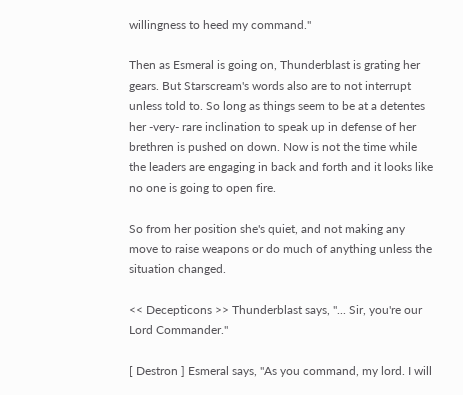willingness to heed my command."

Then as Esmeral is going on, Thunderblast is grating her gears. But Starscream's words also are to not interrupt unless told to. So long as things seem to be at a detentes her -very- rare inclination to speak up in defense of her brethren is pushed on down. Now is not the time while the leaders are engaging in back and forth and it looks like no one is going to open fire.

So from her position she's quiet, and not making any move to raise weapons or do much of anything unless the situation changed.

<< Decepticons >> Thunderblast says, "... Sir, you're our Lord Commander."

[ Destron ] Esmeral says, "As you command, my lord. I will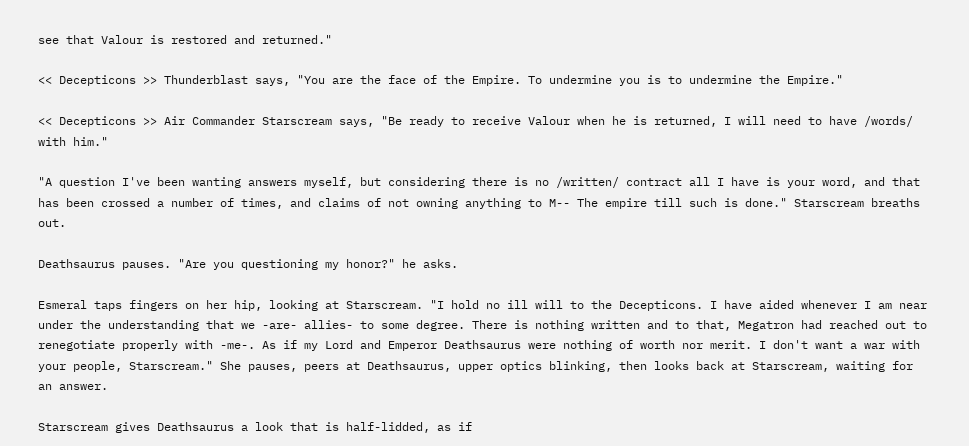see that Valour is restored and returned."

<< Decepticons >> Thunderblast says, "You are the face of the Empire. To undermine you is to undermine the Empire."

<< Decepticons >> Air Commander Starscream says, "Be ready to receive Valour when he is returned, I will need to have /words/ with him."

"A question I've been wanting answers myself, but considering there is no /written/ contract all I have is your word, and that has been crossed a number of times, and claims of not owning anything to M-- The empire till such is done." Starscream breaths out.

Deathsaurus pauses. "Are you questioning my honor?" he asks.

Esmeral taps fingers on her hip, looking at Starscream. "I hold no ill will to the Decepticons. I have aided whenever I am near under the understanding that we -are- allies- to some degree. There is nothing written and to that, Megatron had reached out to renegotiate properly with -me-. As if my Lord and Emperor Deathsaurus were nothing of worth nor merit. I don't want a war with your people, Starscream." She pauses, peers at Deathsaurus, upper optics blinking, then looks back at Starscream, waiting for an answer.

Starscream gives Deathsaurus a look that is half-lidded, as if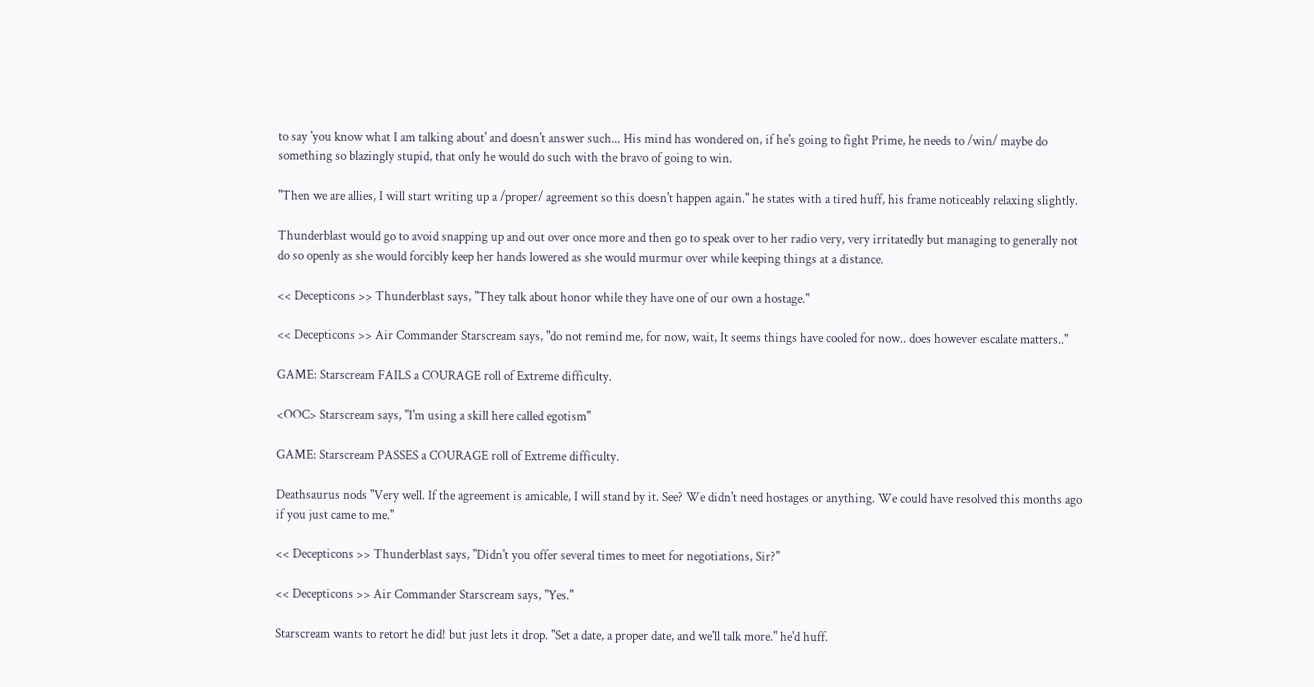to say 'you know what I am talking about' and doesn't answer such... His mind has wondered on, if he's going to fight Prime, he needs to /win/ maybe do something so blazingly stupid, that only he would do such with the bravo of going to win.

"Then we are allies, I will start writing up a /proper/ agreement so this doesn't happen again." he states with a tired huff, his frame noticeably relaxing slightly.

Thunderblast would go to avoid snapping up and out over once more and then go to speak over to her radio very, very irritatedly but managing to generally not do so openly as she would forcibly keep her hands lowered as she would murmur over while keeping things at a distance.

<< Decepticons >> Thunderblast says, "They talk about honor while they have one of our own a hostage."

<< Decepticons >> Air Commander Starscream says, "do not remind me, for now, wait, It seems things have cooled for now.. does however escalate matters.."

GAME: Starscream FAILS a COURAGE roll of Extreme difficulty.

<OOC> Starscream says, "I'm using a skill here called egotism"

GAME: Starscream PASSES a COURAGE roll of Extreme difficulty.

Deathsaurus nods "Very well. If the agreement is amicable, I will stand by it. See? We didn't need hostages or anything. We could have resolved this months ago if you just came to me."

<< Decepticons >> Thunderblast says, "Didn't you offer several times to meet for negotiations, Sir?"

<< Decepticons >> Air Commander Starscream says, "Yes."

Starscream wants to retort he did! but just lets it drop. "Set a date, a proper date, and we'll talk more." he'd huff.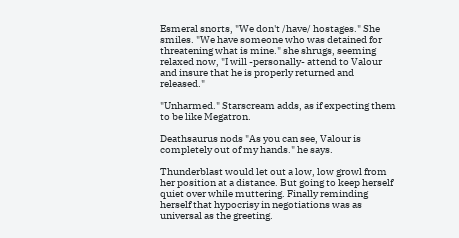Esmeral snorts, "We don't /have/ hostages." She smiles. "We have someone who was detained for threatening what is mine." she shrugs, seeming relaxed now, "I will -personally- attend to Valour and insure that he is properly returned and released."

"Unharmed." Starscream adds, as if expecting them to be like Megatron.

Deathsaurus nods "As you can see, Valour is completely out of my hands." he says.

Thunderblast would let out a low, low growl from her position at a distance. But going to keep herself quiet over while muttering. Finally reminding herself that hypocrisy in negotiations was as universal as the greeting.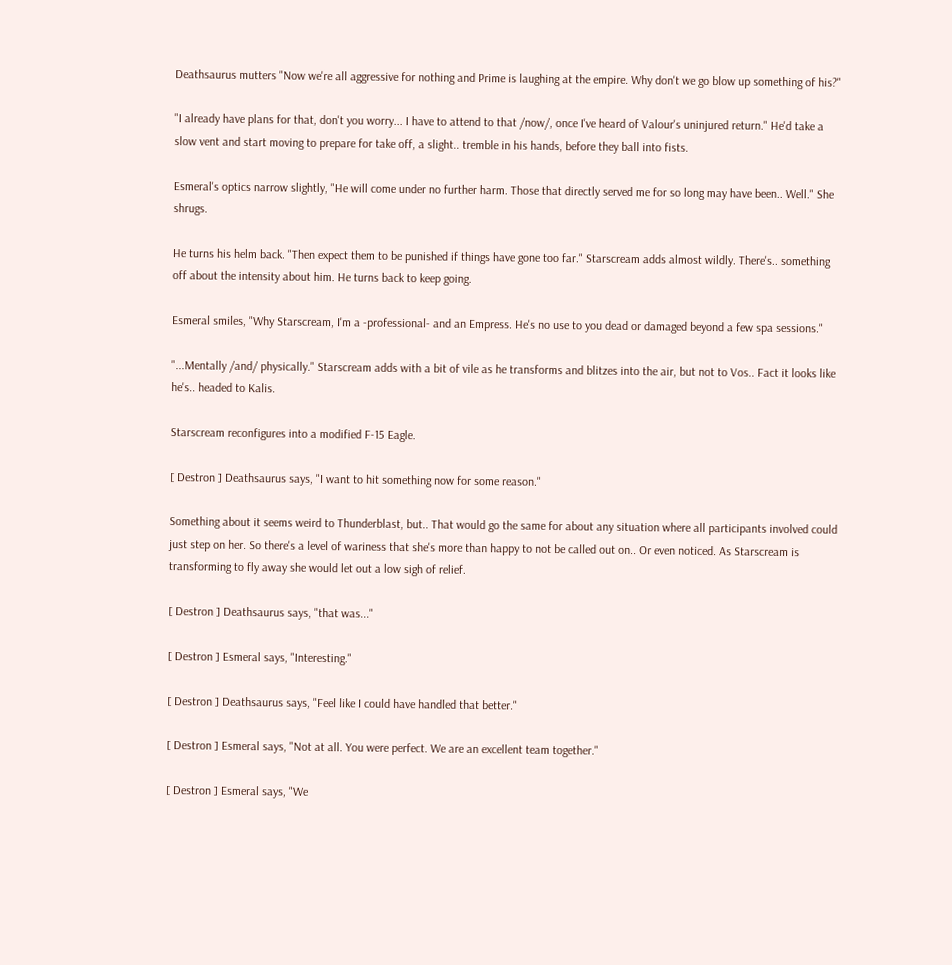Deathsaurus mutters "Now we're all aggressive for nothing and Prime is laughing at the empire. Why don't we go blow up something of his?"

"I already have plans for that, don't you worry... I have to attend to that /now/, once I've heard of Valour's uninjured return." He'd take a slow vent and start moving to prepare for take off, a slight.. tremble in his hands, before they ball into fists.

Esmeral's optics narrow slightly, "He will come under no further harm. Those that directly served me for so long may have been.. Well." She shrugs.

He turns his helm back. "Then expect them to be punished if things have gone too far." Starscream adds almost wildly. There's.. something off about the intensity about him. He turns back to keep going.

Esmeral smiles, "Why Starscream, I'm a -professional- and an Empress. He's no use to you dead or damaged beyond a few spa sessions."

"...Mentally /and/ physically." Starscream adds with a bit of vile as he transforms and blitzes into the air, but not to Vos.. Fact it looks like he's.. headed to Kalis.

Starscream reconfigures into a modified F-15 Eagle.

[ Destron ] Deathsaurus says, "I want to hit something now for some reason."

Something about it seems weird to Thunderblast, but.. That would go the same for about any situation where all participants involved could just step on her. So there's a level of wariness that she's more than happy to not be called out on.. Or even noticed. As Starscream is transforming to fly away she would let out a low sigh of relief.

[ Destron ] Deathsaurus says, "that was..."

[ Destron ] Esmeral says, "Interesting."

[ Destron ] Deathsaurus says, "Feel like I could have handled that better."

[ Destron ] Esmeral says, "Not at all. You were perfect. We are an excellent team together."

[ Destron ] Esmeral says, "We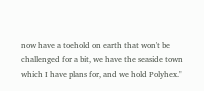now have a toehold on earth that won't be challenged for a bit, we have the seaside town which I have plans for, and we hold Polyhex."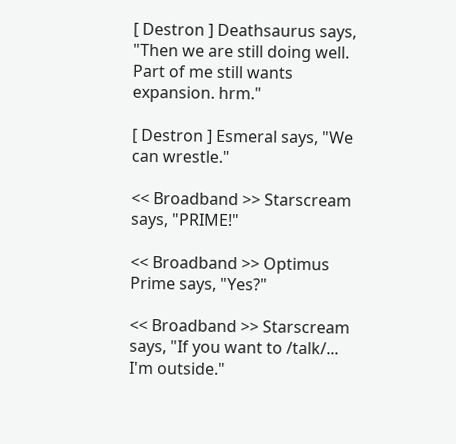[ Destron ] Deathsaurus says, "Then we are still doing well. Part of me still wants expansion. hrm."

[ Destron ] Esmeral says, "We can wrestle."

<< Broadband >> Starscream says, "PRIME!"

<< Broadband >> Optimus Prime says, "Yes?"

<< Broadband >> Starscream says, "If you want to /talk/... I'm outside."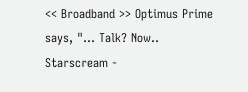<< Broadband >> Optimus Prime says, "... Talk? Now.. Starscream -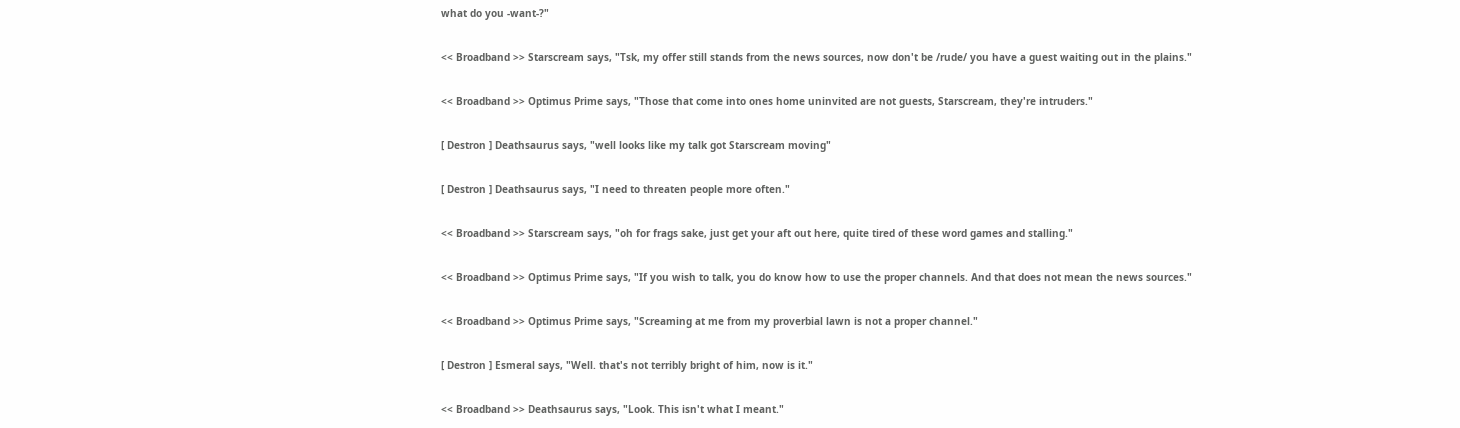what do you -want-?"

<< Broadband >> Starscream says, "Tsk, my offer still stands from the news sources, now don't be /rude/ you have a guest waiting out in the plains."

<< Broadband >> Optimus Prime says, "Those that come into ones home uninvited are not guests, Starscream, they're intruders."

[ Destron ] Deathsaurus says, "well looks like my talk got Starscream moving"

[ Destron ] Deathsaurus says, "I need to threaten people more often."

<< Broadband >> Starscream says, "oh for frags sake, just get your aft out here, quite tired of these word games and stalling."

<< Broadband >> Optimus Prime says, "If you wish to talk, you do know how to use the proper channels. And that does not mean the news sources."

<< Broadband >> Optimus Prime says, "Screaming at me from my proverbial lawn is not a proper channel."

[ Destron ] Esmeral says, "Well. that's not terribly bright of him, now is it."

<< Broadband >> Deathsaurus says, "Look. This isn't what I meant."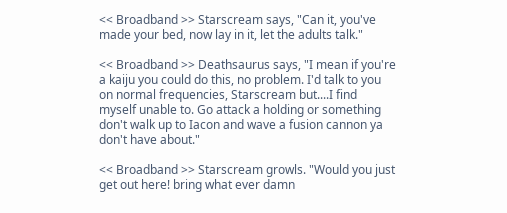<< Broadband >> Starscream says, "Can it, you've made your bed, now lay in it, let the adults talk."

<< Broadband >> Deathsaurus says, "I mean if you're a kaiju you could do this, no problem. I'd talk to you on normal frequencies, Starscream but....I find myself unable to. Go attack a holding or something don't walk up to Iacon and wave a fusion cannon ya don't have about."

<< Broadband >> Starscream growls. "Would you just get out here! bring what ever damn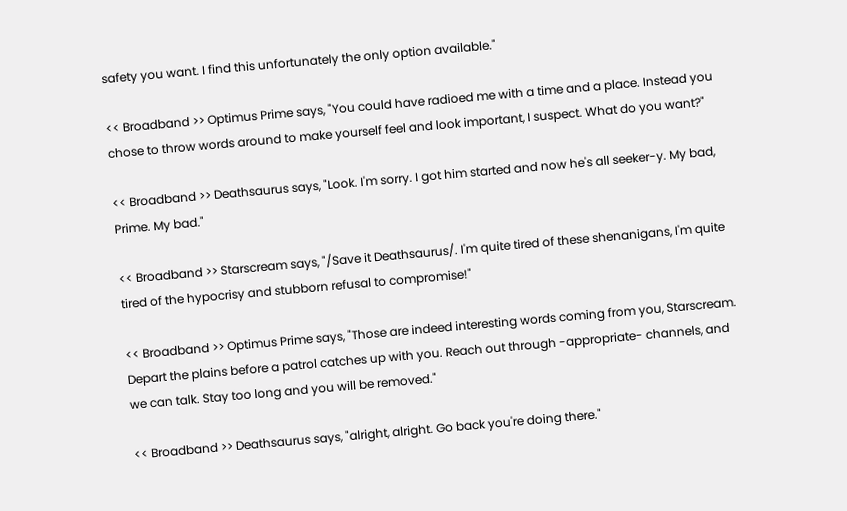safety you want. I find this unfortunately the only option available."

<< Broadband >> Optimus Prime says, "You could have radioed me with a time and a place. Instead you chose to throw words around to make yourself feel and look important, I suspect. What do you want?"

<< Broadband >> Deathsaurus says, "Look. I'm sorry. I got him started and now he's all seeker-y. My bad, Prime. My bad."

<< Broadband >> Starscream says, "/Save it Deathsaurus/. I'm quite tired of these shenanigans, I'm quite tired of the hypocrisy and stubborn refusal to compromise!"

<< Broadband >> Optimus Prime says, "Those are indeed interesting words coming from you, Starscream. Depart the plains before a patrol catches up with you. Reach out through -appropriate- channels, and we can talk. Stay too long and you will be removed."

<< Broadband >> Deathsaurus says, "alright, alright. Go back you're doing there."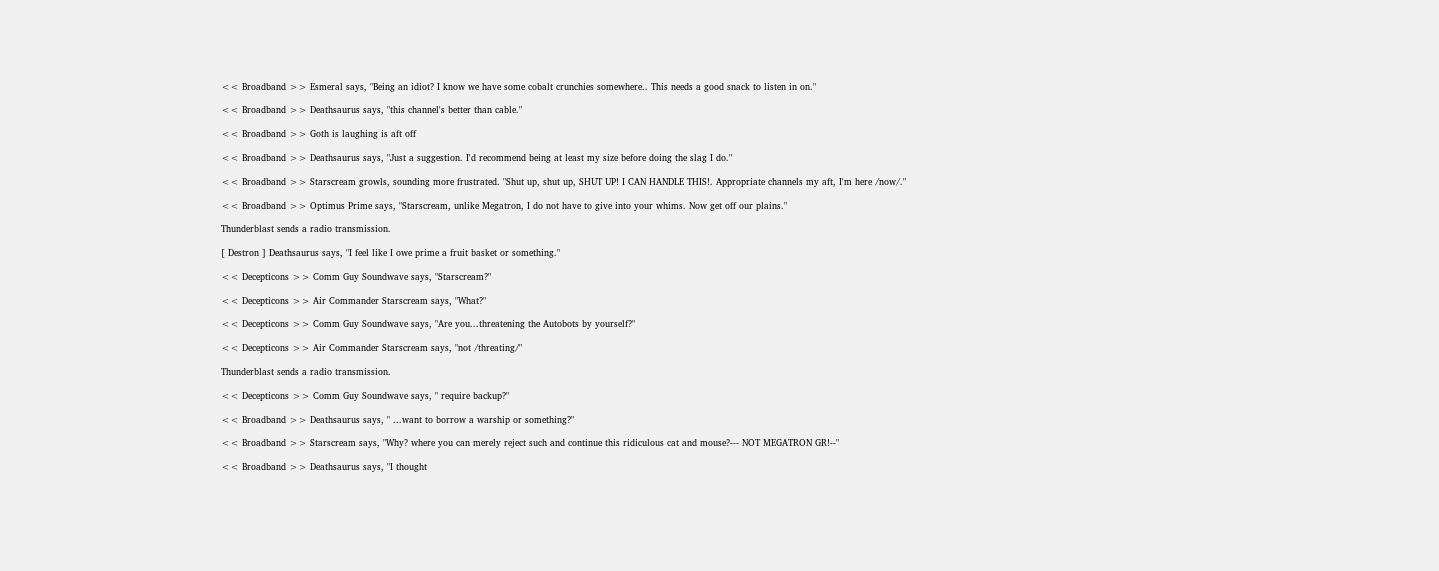<< Broadband >> Esmeral says, "Being an idiot? I know we have some cobalt crunchies somewhere.. This needs a good snack to listen in on."

<< Broadband >> Deathsaurus says, "this channel's better than cable."

<< Broadband >> Goth is laughing is aft off

<< Broadband >> Deathsaurus says, "Just a suggestion. I'd recommend being at least my size before doing the slag I do."

<< Broadband >> Starscream growls, sounding more frustrated. "Shut up, shut up, SHUT UP! I CAN HANDLE THIS!. Appropriate channels my aft, I'm here /now/."

<< Broadband >> Optimus Prime says, "Starscream, unlike Megatron, I do not have to give into your whims. Now get off our plains."

Thunderblast sends a radio transmission.

[ Destron ] Deathsaurus says, "I feel like I owe prime a fruit basket or something."

<< Decepticons >> Comm Guy Soundwave says, "Starscream?"

<< Decepticons >> Air Commander Starscream says, "What?"

<< Decepticons >> Comm Guy Soundwave says, "Are you...threatening the Autobots by yourself?"

<< Decepticons >> Air Commander Starscream says, "not /threating/"

Thunderblast sends a radio transmission.

<< Decepticons >> Comm Guy Soundwave says, " require backup?"

<< Broadband >> Deathsaurus says, " ...want to borrow a warship or something?"

<< Broadband >> Starscream says, "Why? where you can merely reject such and continue this ridiculous cat and mouse?--- NOT MEGATRON GR!--"

<< Broadband >> Deathsaurus says, "I thought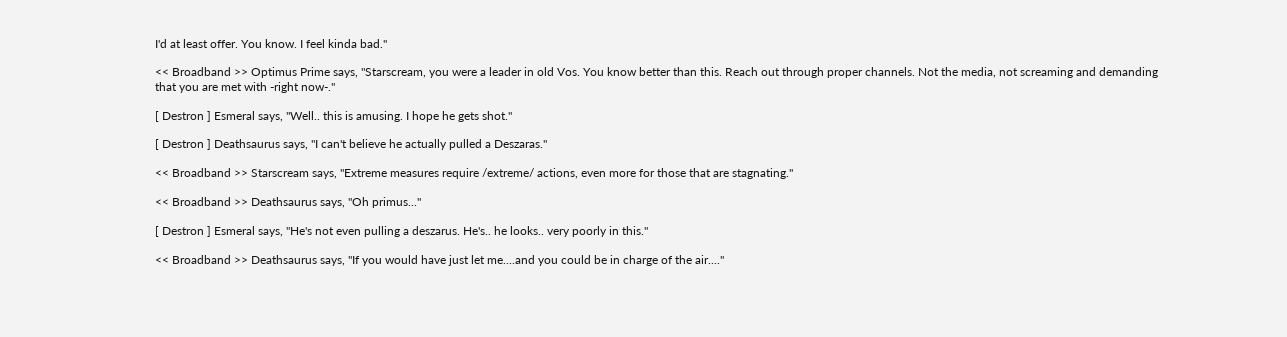I'd at least offer. You know. I feel kinda bad."

<< Broadband >> Optimus Prime says, "Starscream, you were a leader in old Vos. You know better than this. Reach out through proper channels. Not the media, not screaming and demanding that you are met with -right now-."

[ Destron ] Esmeral says, "Well.. this is amusing. I hope he gets shot."

[ Destron ] Deathsaurus says, "I can't believe he actually pulled a Deszaras."

<< Broadband >> Starscream says, "Extreme measures require /extreme/ actions, even more for those that are stagnating."

<< Broadband >> Deathsaurus says, "Oh primus..."

[ Destron ] Esmeral says, "He's not even pulling a deszarus. He's.. he looks.. very poorly in this."

<< Broadband >> Deathsaurus says, "If you would have just let me....and you could be in charge of the air...."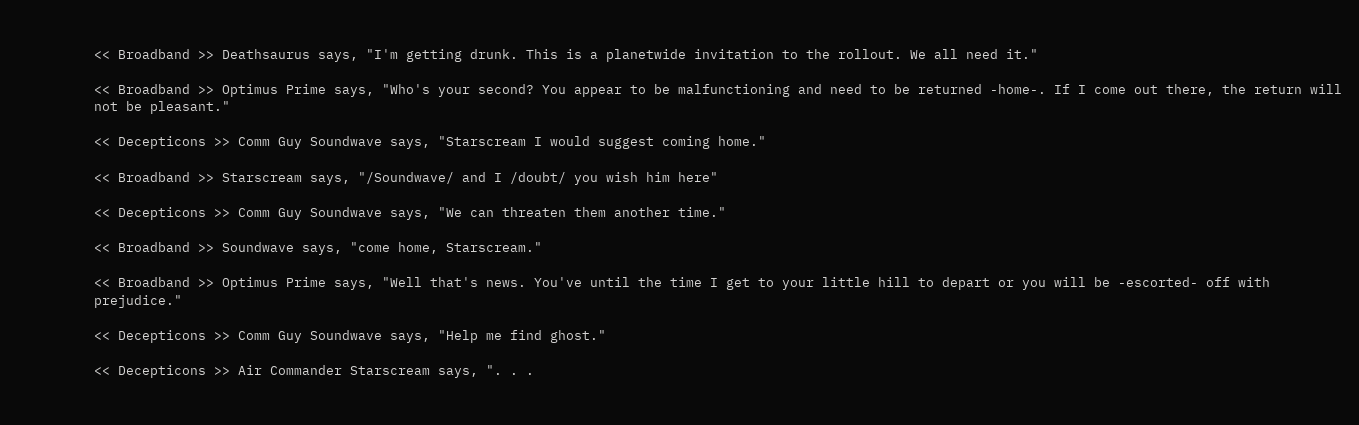<< Broadband >> Deathsaurus says, "I'm getting drunk. This is a planetwide invitation to the rollout. We all need it."

<< Broadband >> Optimus Prime says, "Who's your second? You appear to be malfunctioning and need to be returned -home-. If I come out there, the return will not be pleasant."

<< Decepticons >> Comm Guy Soundwave says, "Starscream I would suggest coming home."

<< Broadband >> Starscream says, "/Soundwave/ and I /doubt/ you wish him here"

<< Decepticons >> Comm Guy Soundwave says, "We can threaten them another time."

<< Broadband >> Soundwave says, "come home, Starscream."

<< Broadband >> Optimus Prime says, "Well that's news. You've until the time I get to your little hill to depart or you will be -escorted- off with prejudice."

<< Decepticons >> Comm Guy Soundwave says, "Help me find ghost."

<< Decepticons >> Air Commander Starscream says, ". . .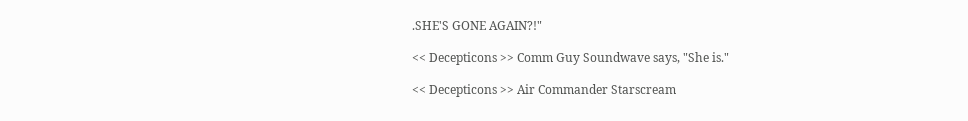.SHE'S GONE AGAIN?!"

<< Decepticons >> Comm Guy Soundwave says, "She is."

<< Decepticons >> Air Commander Starscream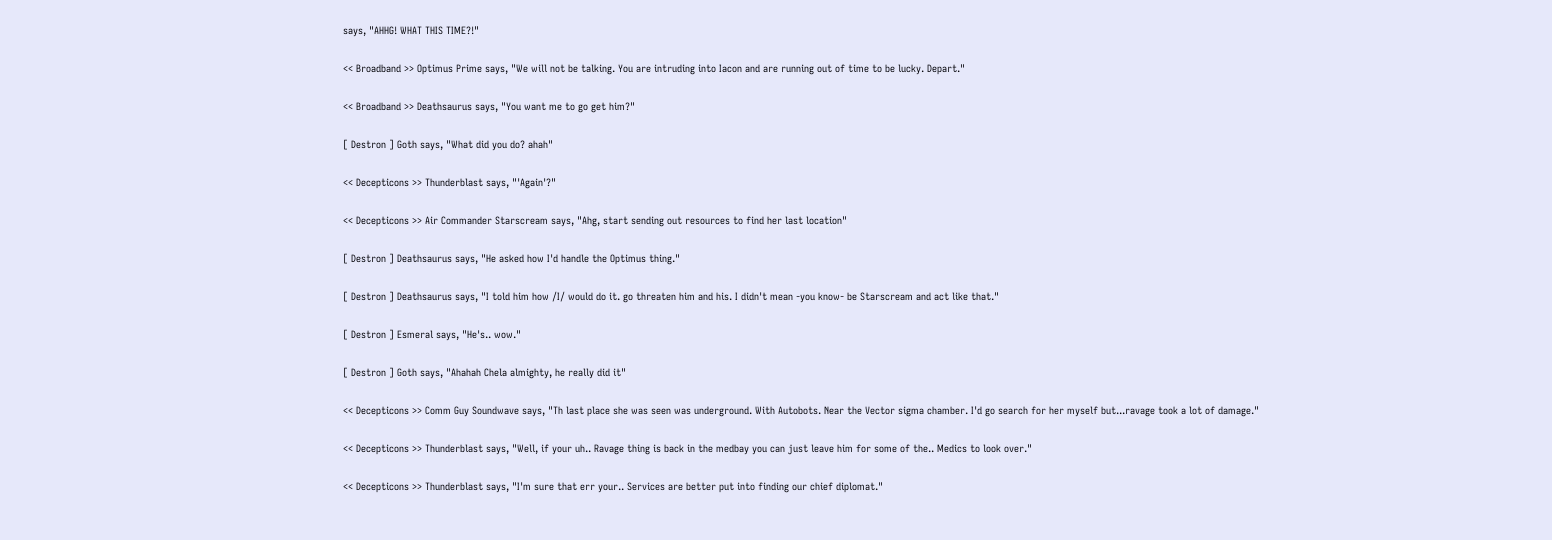says, "AHHG! WHAT THIS TIME?!"

<< Broadband >> Optimus Prime says, "We will not be talking. You are intruding into Iacon and are running out of time to be lucky. Depart."

<< Broadband >> Deathsaurus says, "You want me to go get him?"

[ Destron ] Goth says, "What did you do? ahah"

<< Decepticons >> Thunderblast says, "'Again'?"

<< Decepticons >> Air Commander Starscream says, "Ahg, start sending out resources to find her last location"

[ Destron ] Deathsaurus says, "He asked how I'd handle the Optimus thing."

[ Destron ] Deathsaurus says, "I told him how /I/ would do it. go threaten him and his. I didn't mean -you know- be Starscream and act like that."

[ Destron ] Esmeral says, "He's.. wow."

[ Destron ] Goth says, "Ahahah Chela almighty, he really did it"

<< Decepticons >> Comm Guy Soundwave says, "Th last place she was seen was underground. With Autobots. Near the Vector sigma chamber. I'd go search for her myself but...ravage took a lot of damage."

<< Decepticons >> Thunderblast says, "Well, if your uh.. Ravage thing is back in the medbay you can just leave him for some of the.. Medics to look over."

<< Decepticons >> Thunderblast says, "I'm sure that err your.. Services are better put into finding our chief diplomat."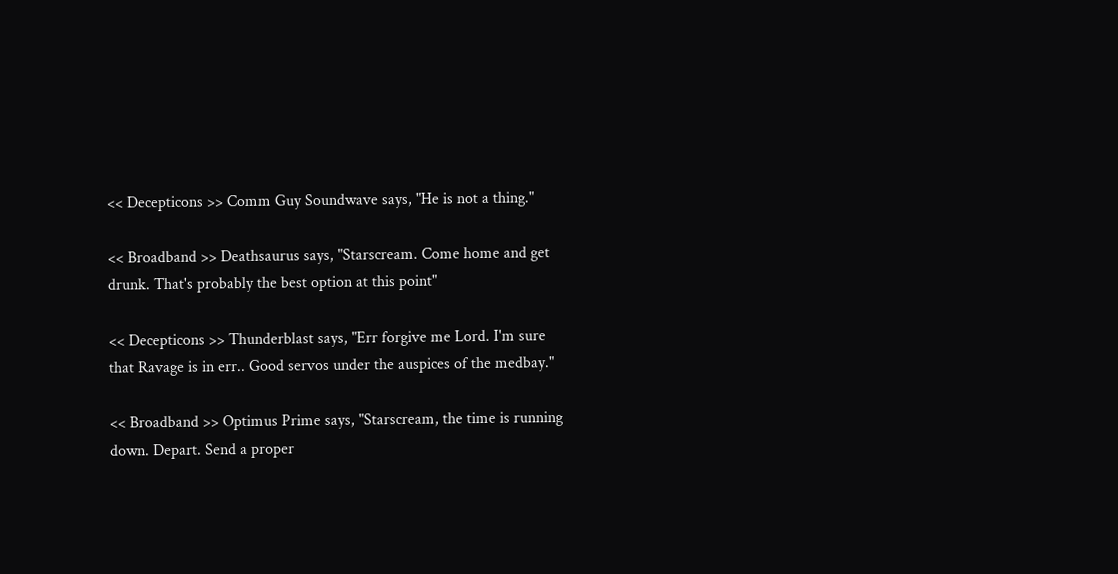<< Decepticons >> Comm Guy Soundwave says, "He is not a thing."

<< Broadband >> Deathsaurus says, "Starscream. Come home and get drunk. That's probably the best option at this point"

<< Decepticons >> Thunderblast says, "Err forgive me Lord. I'm sure that Ravage is in err.. Good servos under the auspices of the medbay."

<< Broadband >> Optimus Prime says, "Starscream, the time is running down. Depart. Send a proper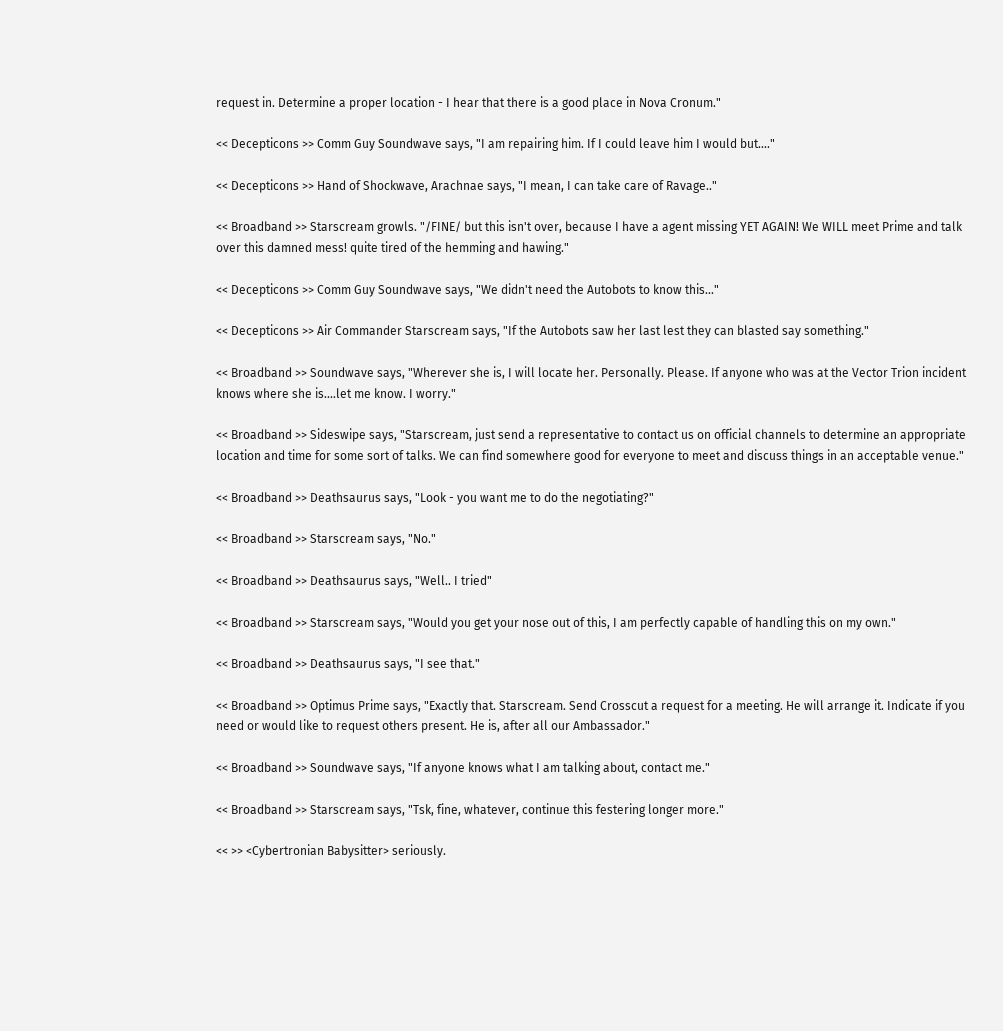request in. Determine a proper location - I hear that there is a good place in Nova Cronum."

<< Decepticons >> Comm Guy Soundwave says, "I am repairing him. If I could leave him I would but...."

<< Decepticons >> Hand of Shockwave, Arachnae says, "I mean, I can take care of Ravage.."

<< Broadband >> Starscream growls. "/FINE/ but this isn't over, because I have a agent missing YET AGAIN! We WILL meet Prime and talk over this damned mess! quite tired of the hemming and hawing."

<< Decepticons >> Comm Guy Soundwave says, "We didn't need the Autobots to know this..."

<< Decepticons >> Air Commander Starscream says, "If the Autobots saw her last lest they can blasted say something."

<< Broadband >> Soundwave says, "Wherever she is, I will locate her. Personally. Please. If anyone who was at the Vector Trion incident knows where she is....let me know. I worry."

<< Broadband >> Sideswipe says, "Starscream, just send a representative to contact us on official channels to determine an appropriate location and time for some sort of talks. We can find somewhere good for everyone to meet and discuss things in an acceptable venue."

<< Broadband >> Deathsaurus says, "Look - you want me to do the negotiating?"

<< Broadband >> Starscream says, "No."

<< Broadband >> Deathsaurus says, "Well.. I tried"

<< Broadband >> Starscream says, "Would you get your nose out of this, I am perfectly capable of handling this on my own."

<< Broadband >> Deathsaurus says, "I see that."

<< Broadband >> Optimus Prime says, "Exactly that. Starscream. Send Crosscut a request for a meeting. He will arrange it. Indicate if you need or would like to request others present. He is, after all our Ambassador."

<< Broadband >> Soundwave says, "If anyone knows what I am talking about, contact me."

<< Broadband >> Starscream says, "Tsk, fine, whatever, continue this festering longer more."

<< >> <Cybertronian Babysitter> seriously.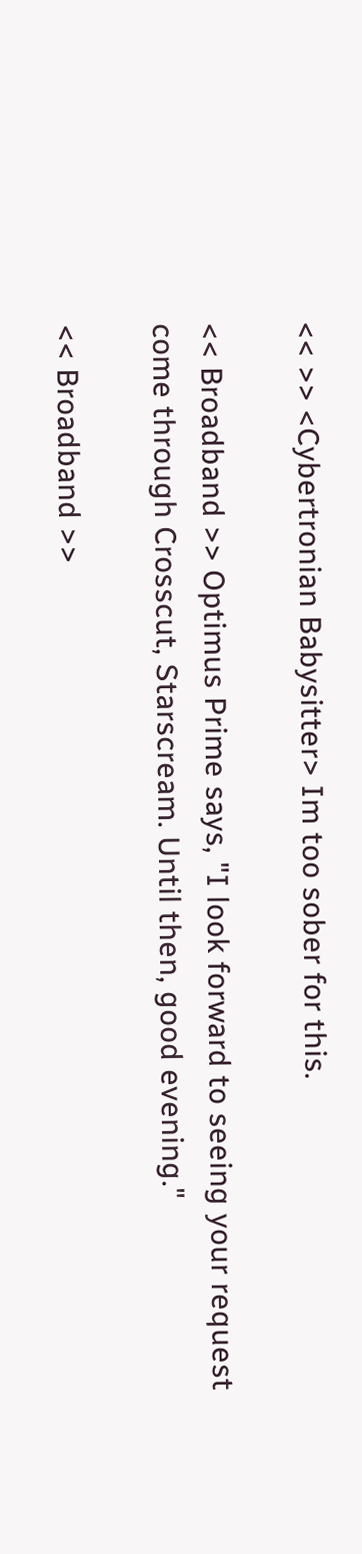<< >> <Cybertronian Babysitter> Im too sober for this.

<< Broadband >> Optimus Prime says, "I look forward to seeing your request come through Crosscut, Starscream. Until then, good evening."

<< Broadband >>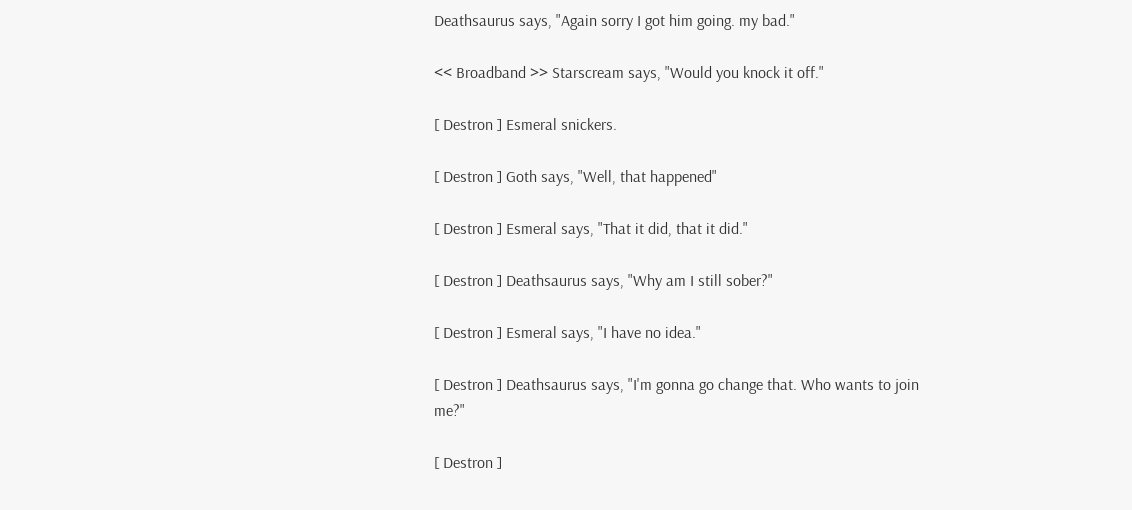Deathsaurus says, "Again sorry I got him going. my bad."

<< Broadband >> Starscream says, "Would you knock it off."

[ Destron ] Esmeral snickers.

[ Destron ] Goth says, "Well, that happened"

[ Destron ] Esmeral says, "That it did, that it did."

[ Destron ] Deathsaurus says, "Why am I still sober?"

[ Destron ] Esmeral says, "I have no idea."

[ Destron ] Deathsaurus says, "I'm gonna go change that. Who wants to join me?"

[ Destron ]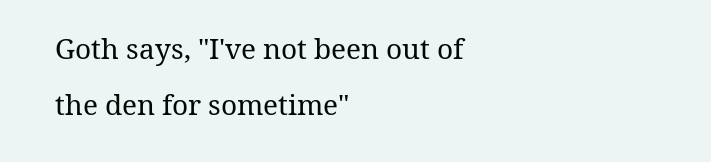Goth says, "I've not been out of the den for sometime"